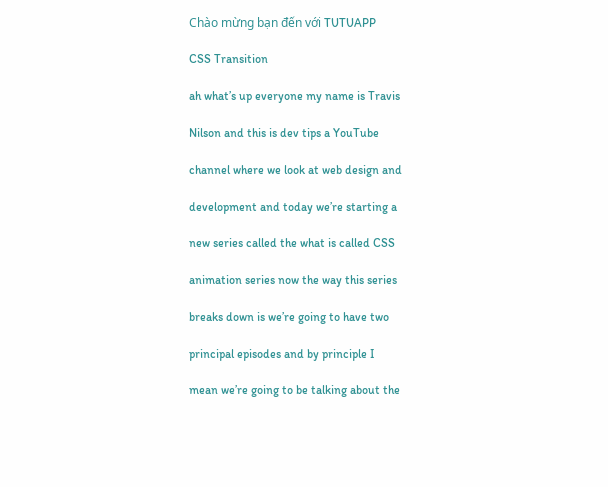Chào mừng bạn đến với TUTUAPP

CSS Transition

ah what’s up everyone my name is Travis

Nilson and this is dev tips a YouTube

channel where we look at web design and

development and today we’re starting a

new series called the what is called CSS

animation series now the way this series

breaks down is we’re going to have two

principal episodes and by principle I

mean we’re going to be talking about the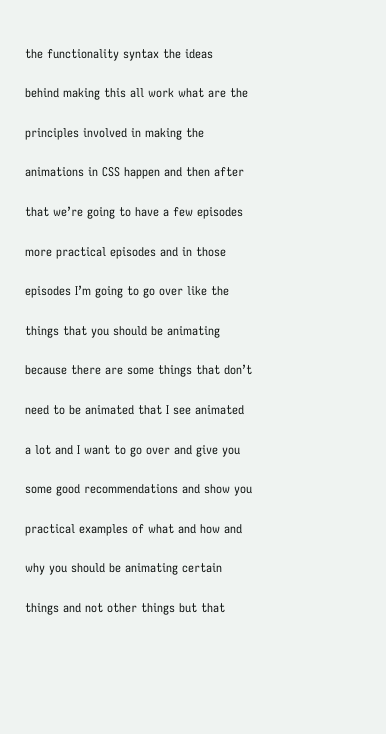the functionality syntax the ideas

behind making this all work what are the

principles involved in making the

animations in CSS happen and then after

that we’re going to have a few episodes

more practical episodes and in those

episodes I’m going to go over like the

things that you should be animating

because there are some things that don’t

need to be animated that I see animated

a lot and I want to go over and give you

some good recommendations and show you

practical examples of what and how and

why you should be animating certain

things and not other things but that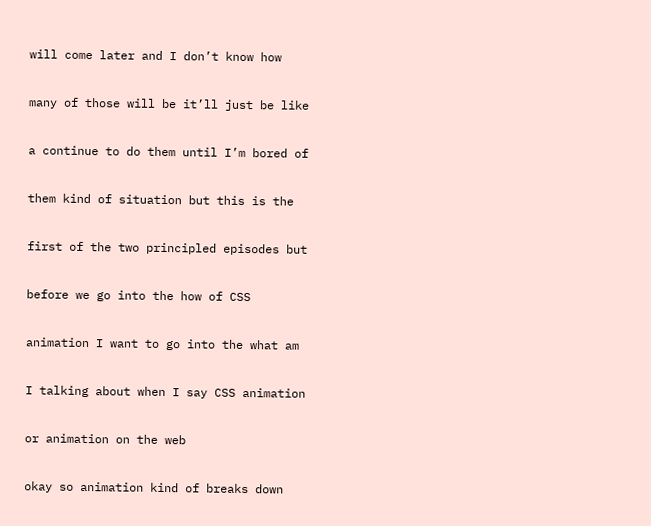will come later and I don’t know how

many of those will be it’ll just be like

a continue to do them until I’m bored of

them kind of situation but this is the

first of the two principled episodes but

before we go into the how of CSS

animation I want to go into the what am

I talking about when I say CSS animation

or animation on the web

okay so animation kind of breaks down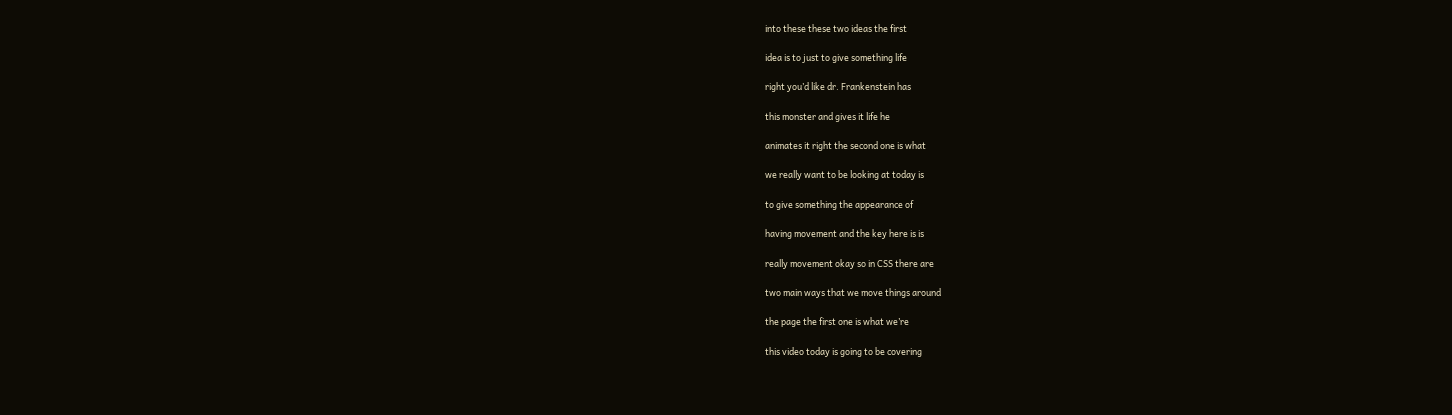into these these two ideas the first

idea is to just to give something life

right you’d like dr. Frankenstein has

this monster and gives it life he

animates it right the second one is what

we really want to be looking at today is

to give something the appearance of

having movement and the key here is is

really movement okay so in CSS there are

two main ways that we move things around

the page the first one is what we’re

this video today is going to be covering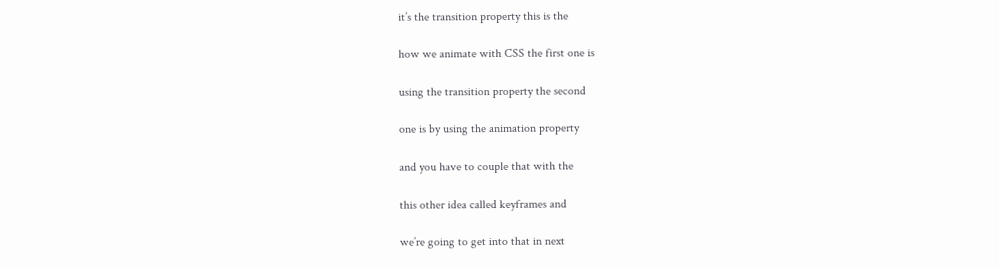it’s the transition property this is the

how we animate with CSS the first one is

using the transition property the second

one is by using the animation property

and you have to couple that with the

this other idea called keyframes and

we’re going to get into that in next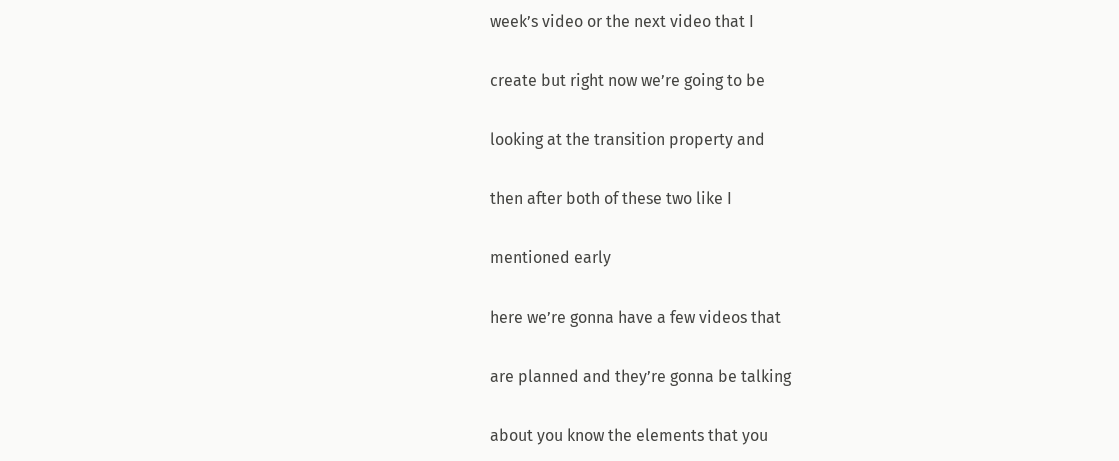week’s video or the next video that I

create but right now we’re going to be

looking at the transition property and

then after both of these two like I

mentioned early

here we’re gonna have a few videos that

are planned and they’re gonna be talking

about you know the elements that you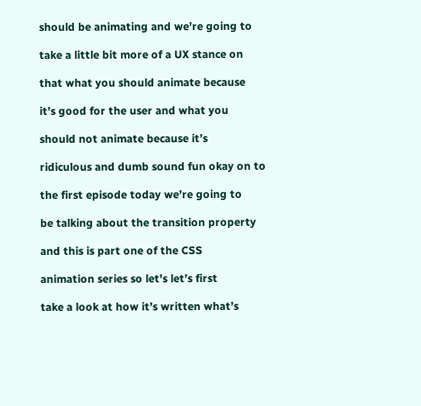should be animating and we’re going to

take a little bit more of a UX stance on

that what you should animate because

it’s good for the user and what you

should not animate because it’s

ridiculous and dumb sound fun okay on to

the first episode today we’re going to

be talking about the transition property

and this is part one of the CSS

animation series so let’s let’s first

take a look at how it’s written what’s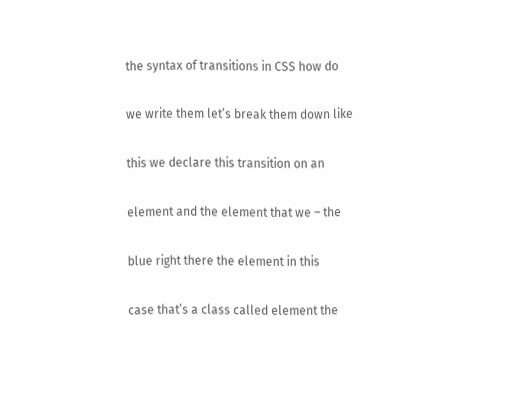the syntax of transitions in CSS how do

we write them let’s break them down like

this we declare this transition on an

element and the element that we – the

blue right there the element in this

case that’s a class called element the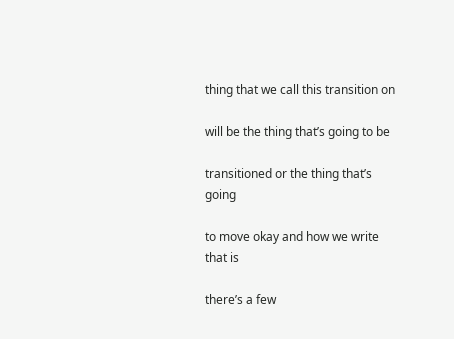thing that we call this transition on

will be the thing that’s going to be

transitioned or the thing that’s going

to move okay and how we write that is

there’s a few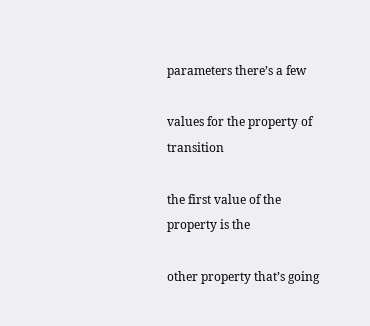parameters there’s a few

values for the property of transition

the first value of the property is the

other property that’s going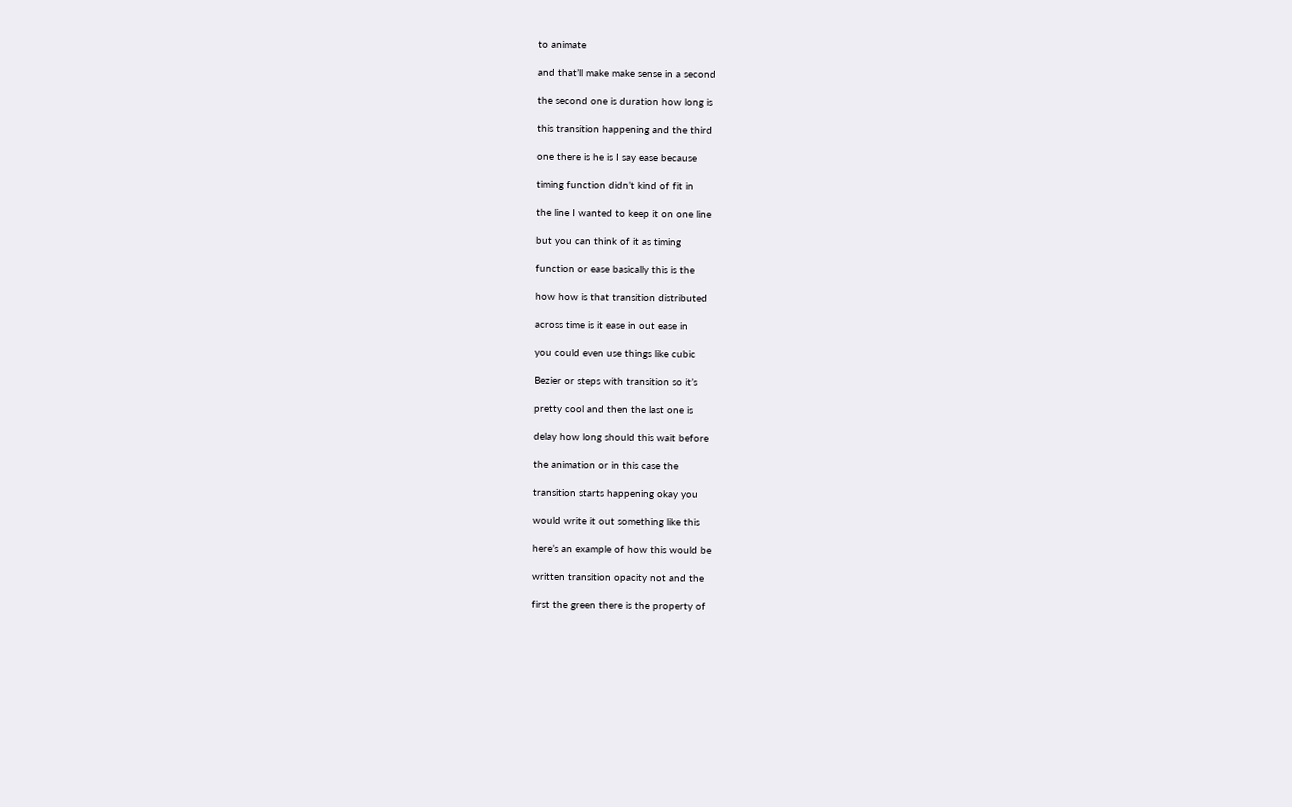to animate

and that’ll make make sense in a second

the second one is duration how long is

this transition happening and the third

one there is he is I say ease because

timing function didn’t kind of fit in

the line I wanted to keep it on one line

but you can think of it as timing

function or ease basically this is the

how how is that transition distributed

across time is it ease in out ease in

you could even use things like cubic

Bezier or steps with transition so it’s

pretty cool and then the last one is

delay how long should this wait before

the animation or in this case the

transition starts happening okay you

would write it out something like this

here’s an example of how this would be

written transition opacity not and the

first the green there is the property of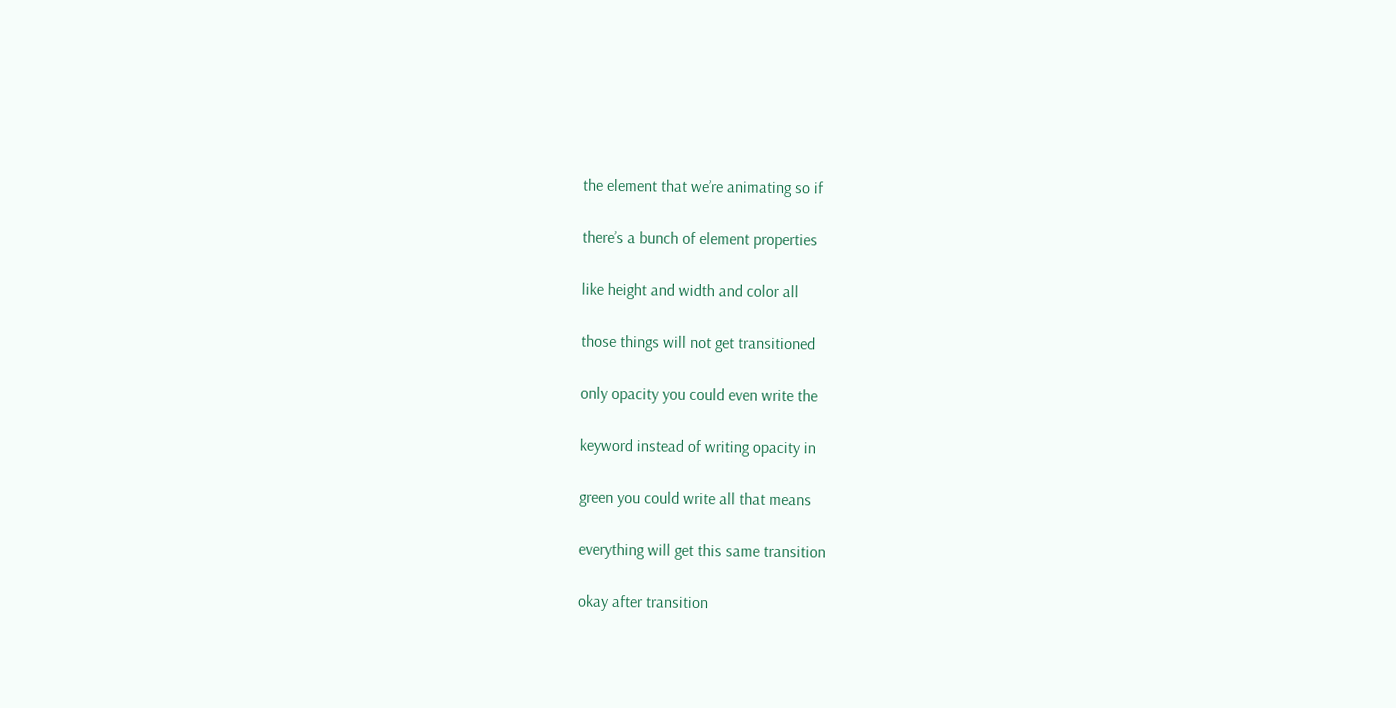the element that we’re animating so if

there’s a bunch of element properties

like height and width and color all

those things will not get transitioned

only opacity you could even write the

keyword instead of writing opacity in

green you could write all that means

everything will get this same transition

okay after transition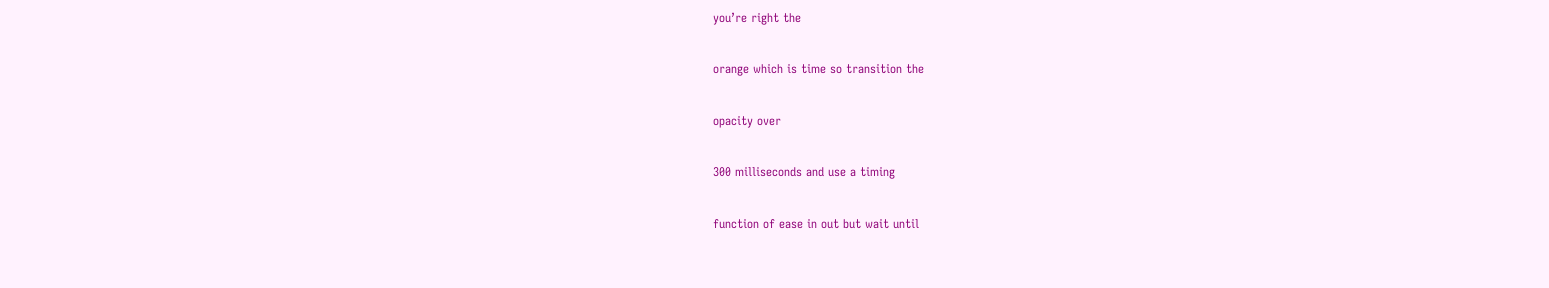you’re right the

orange which is time so transition the

opacity over

300 milliseconds and use a timing

function of ease in out but wait until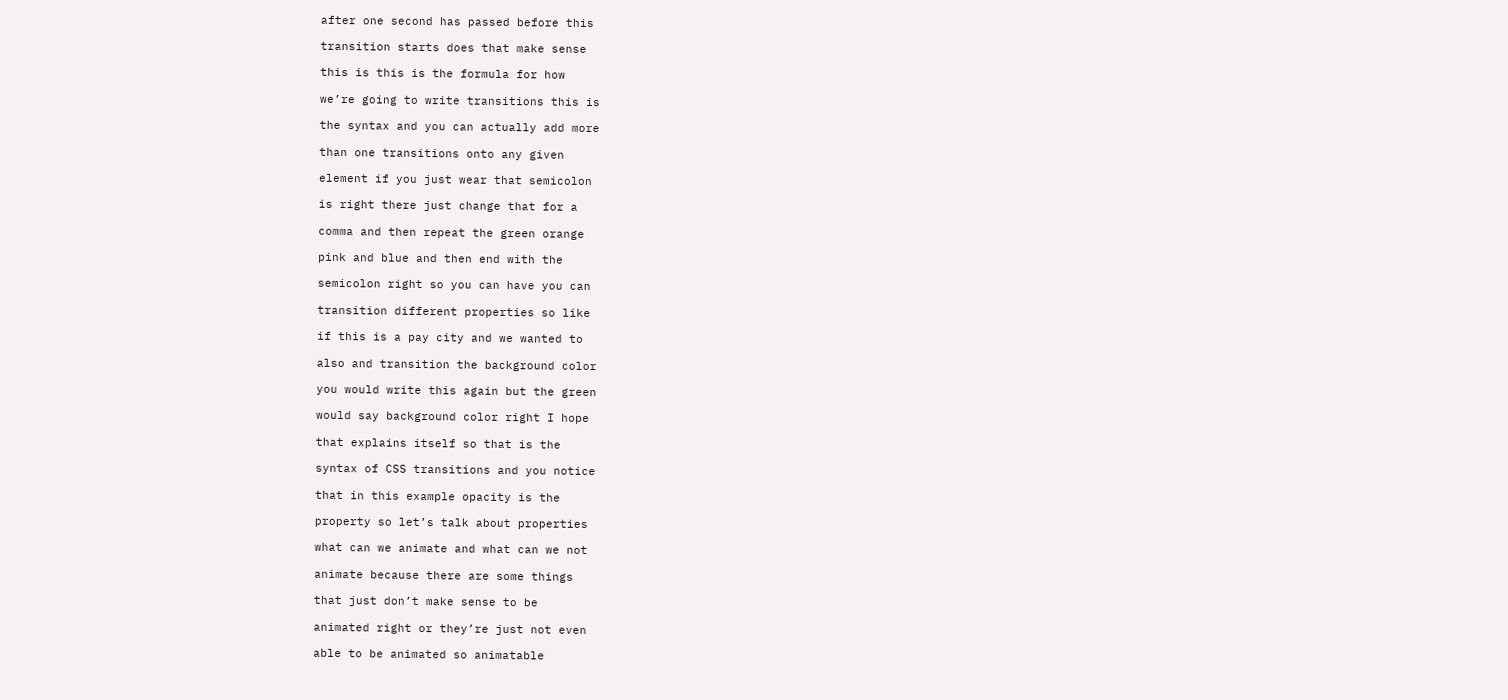after one second has passed before this

transition starts does that make sense

this is this is the formula for how

we’re going to write transitions this is

the syntax and you can actually add more

than one transitions onto any given

element if you just wear that semicolon

is right there just change that for a

comma and then repeat the green orange

pink and blue and then end with the

semicolon right so you can have you can

transition different properties so like

if this is a pay city and we wanted to

also and transition the background color

you would write this again but the green

would say background color right I hope

that explains itself so that is the

syntax of CSS transitions and you notice

that in this example opacity is the

property so let’s talk about properties

what can we animate and what can we not

animate because there are some things

that just don’t make sense to be

animated right or they’re just not even

able to be animated so animatable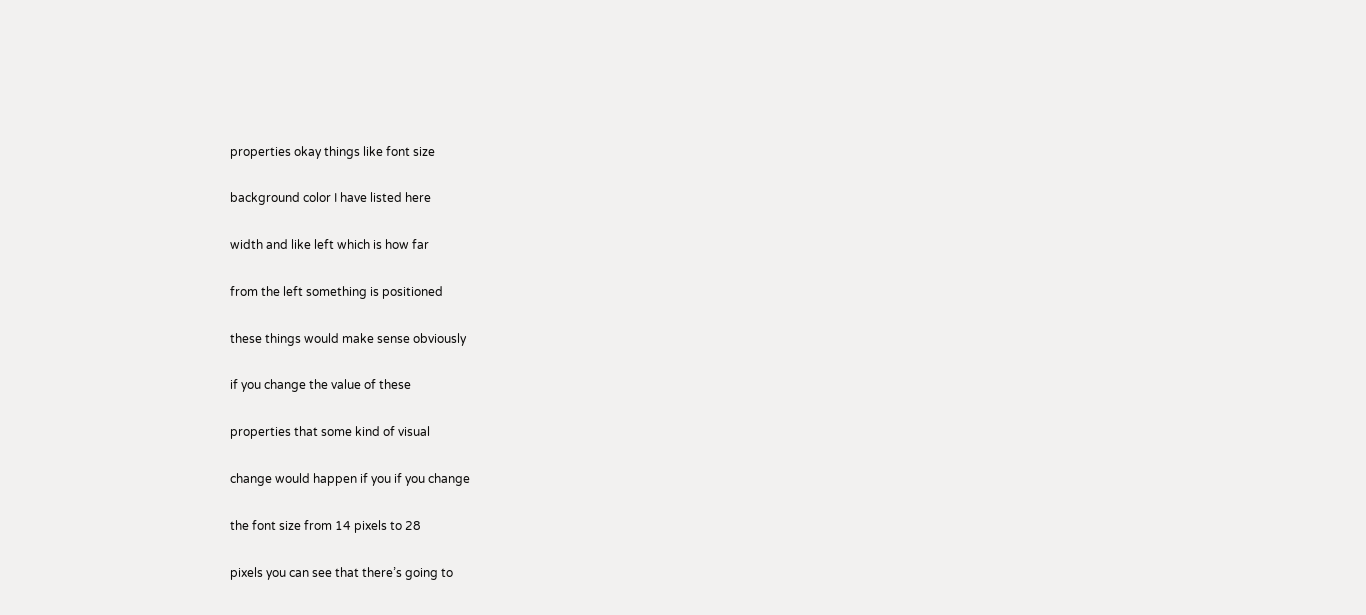properties okay things like font size

background color I have listed here

width and like left which is how far

from the left something is positioned

these things would make sense obviously

if you change the value of these

properties that some kind of visual

change would happen if you if you change

the font size from 14 pixels to 28

pixels you can see that there’s going to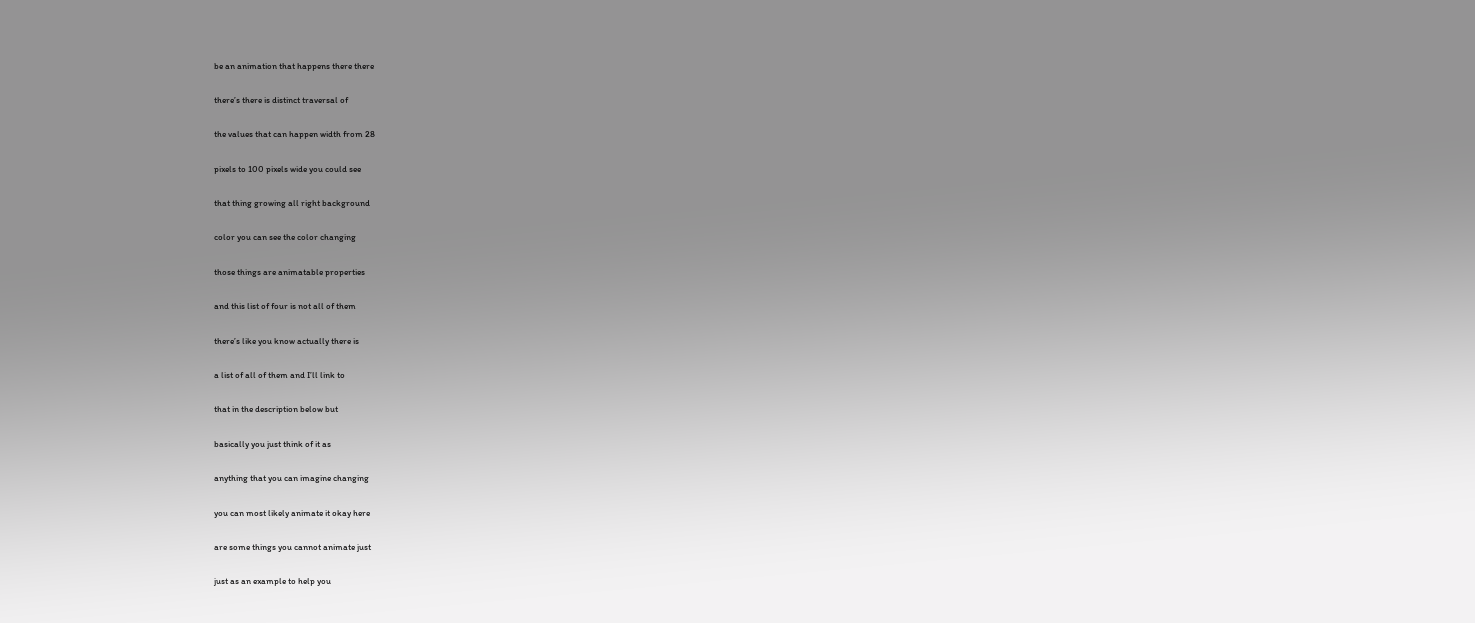be an animation that happens there there

there’s there is distinct traversal of

the values that can happen width from 28

pixels to 100 pixels wide you could see

that thing growing all right background

color you can see the color changing

those things are animatable properties

and this list of four is not all of them

there’s like you know actually there is

a list of all of them and I’ll link to

that in the description below but

basically you just think of it as

anything that you can imagine changing

you can most likely animate it okay here

are some things you cannot animate just

just as an example to help you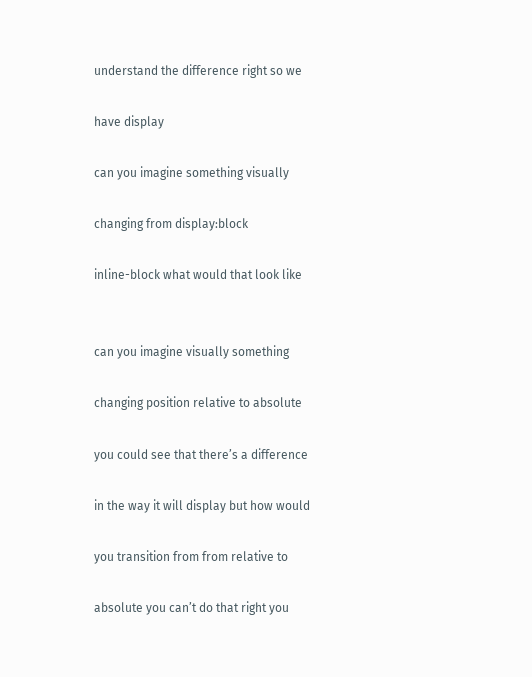understand the difference right so we

have display

can you imagine something visually

changing from display:block

inline-block what would that look like


can you imagine visually something

changing position relative to absolute

you could see that there’s a difference

in the way it will display but how would

you transition from from relative to

absolute you can’t do that right you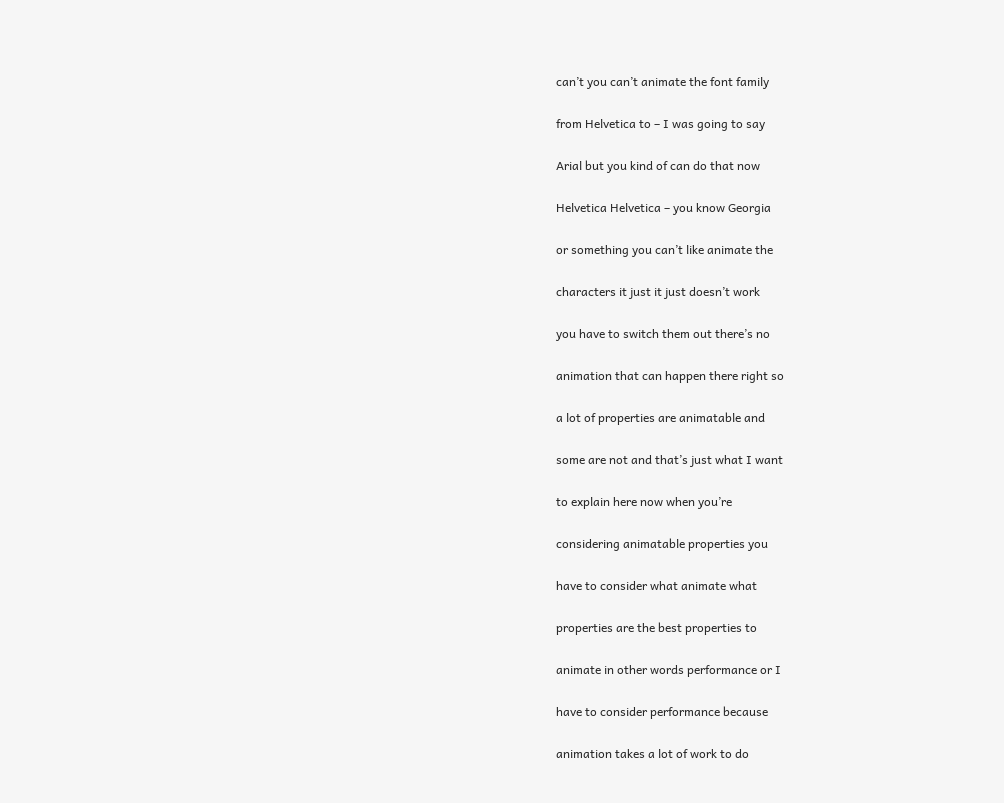can’t you can’t animate the font family

from Helvetica to – I was going to say

Arial but you kind of can do that now

Helvetica Helvetica – you know Georgia

or something you can’t like animate the

characters it just it just doesn’t work

you have to switch them out there’s no

animation that can happen there right so

a lot of properties are animatable and

some are not and that’s just what I want

to explain here now when you’re

considering animatable properties you

have to consider what animate what

properties are the best properties to

animate in other words performance or I

have to consider performance because

animation takes a lot of work to do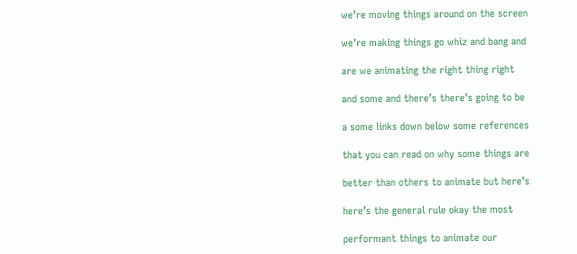we’re moving things around on the screen

we’re making things go whiz and bang and

are we animating the right thing right

and some and there’s there’s going to be

a some links down below some references

that you can read on why some things are

better than others to animate but here’s

here’s the general rule okay the most

performant things to animate our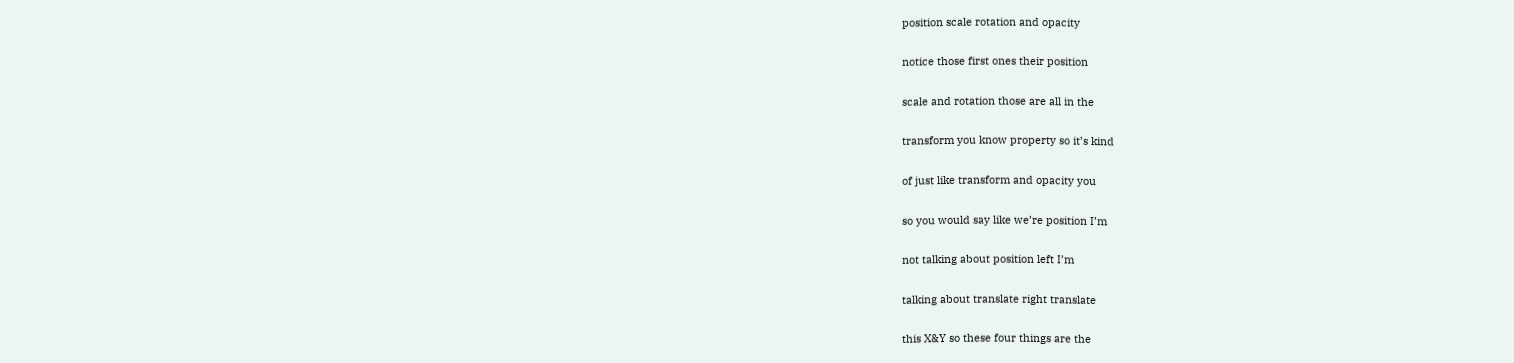position scale rotation and opacity

notice those first ones their position

scale and rotation those are all in the

transform you know property so it’s kind

of just like transform and opacity you

so you would say like we’re position I’m

not talking about position left I’m

talking about translate right translate

this X&Y so these four things are the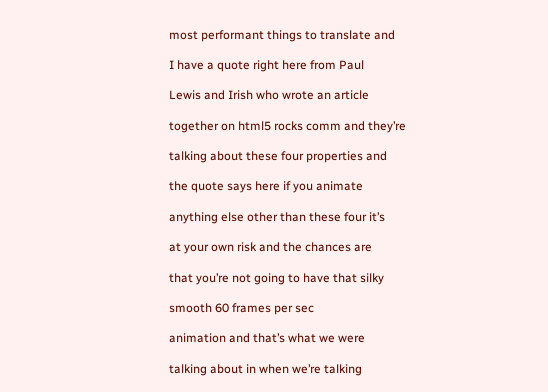most performant things to translate and

I have a quote right here from Paul

Lewis and Irish who wrote an article

together on html5 rocks comm and they’re

talking about these four properties and

the quote says here if you animate

anything else other than these four it’s

at your own risk and the chances are

that you’re not going to have that silky

smooth 60 frames per sec

animation and that’s what we were

talking about in when we’re talking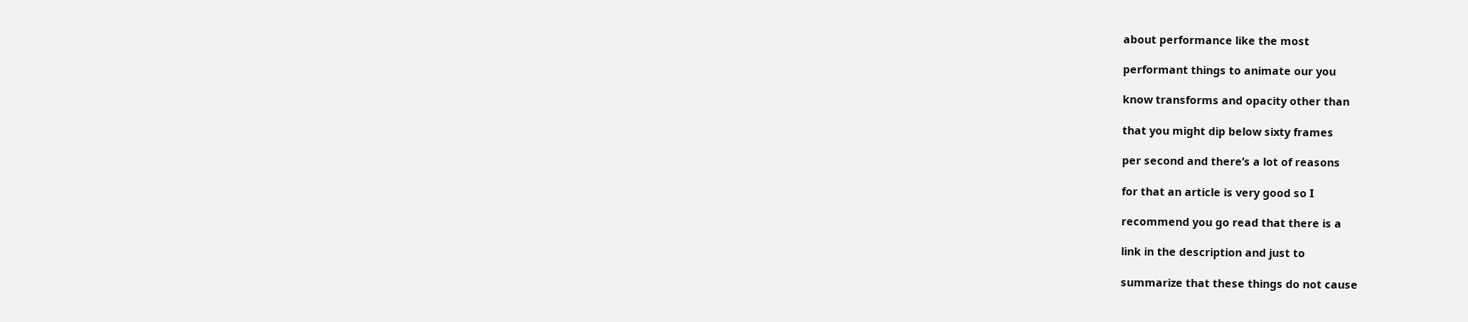about performance like the most

performant things to animate our you

know transforms and opacity other than

that you might dip below sixty frames

per second and there’s a lot of reasons

for that an article is very good so I

recommend you go read that there is a

link in the description and just to

summarize that these things do not cause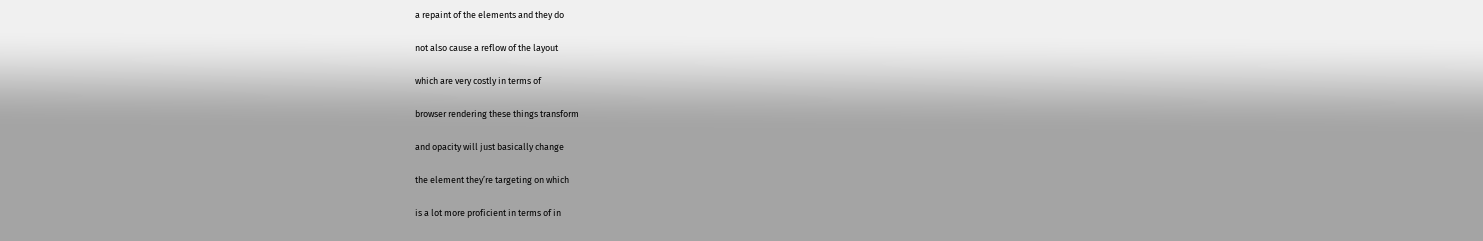a repaint of the elements and they do

not also cause a reflow of the layout

which are very costly in terms of

browser rendering these things transform

and opacity will just basically change

the element they’re targeting on which

is a lot more proficient in terms of in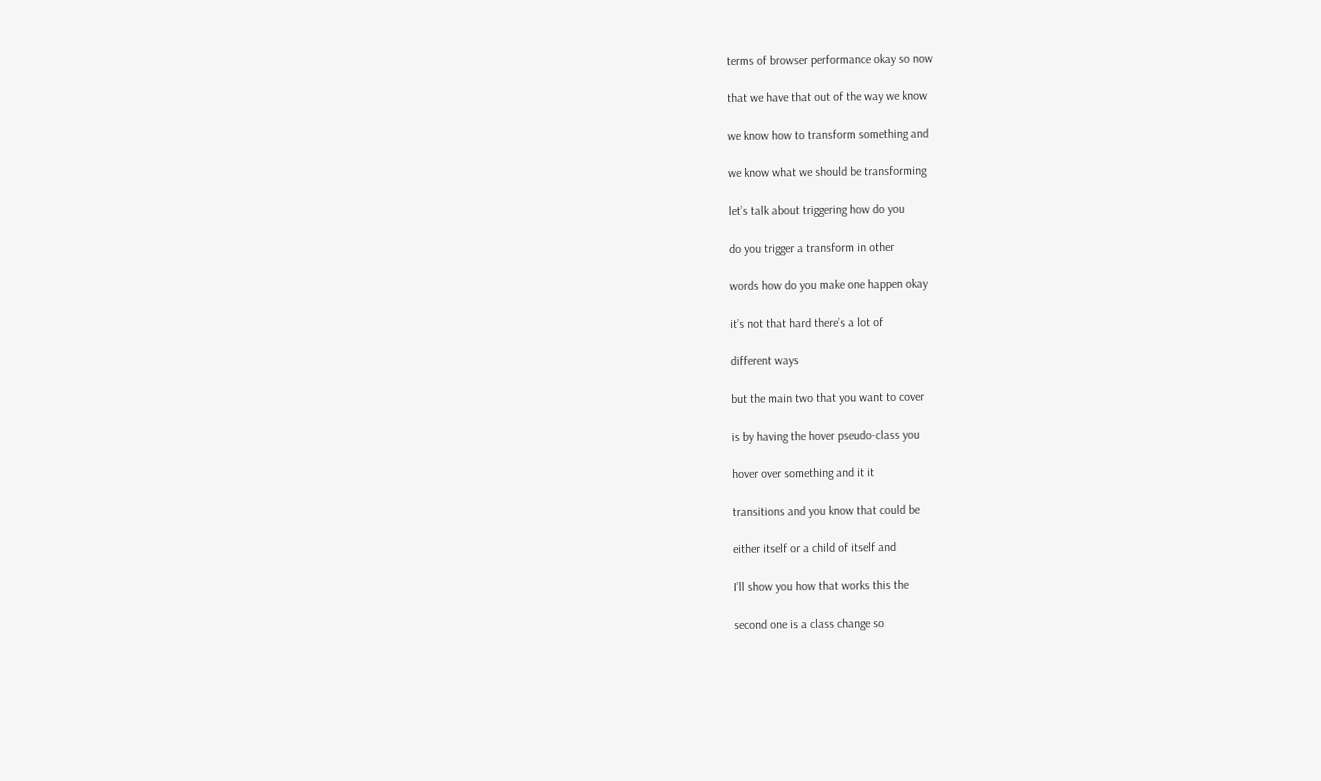terms of browser performance okay so now

that we have that out of the way we know

we know how to transform something and

we know what we should be transforming

let’s talk about triggering how do you

do you trigger a transform in other

words how do you make one happen okay

it’s not that hard there’s a lot of

different ways

but the main two that you want to cover

is by having the hover pseudo-class you

hover over something and it it

transitions and you know that could be

either itself or a child of itself and

I’ll show you how that works this the

second one is a class change so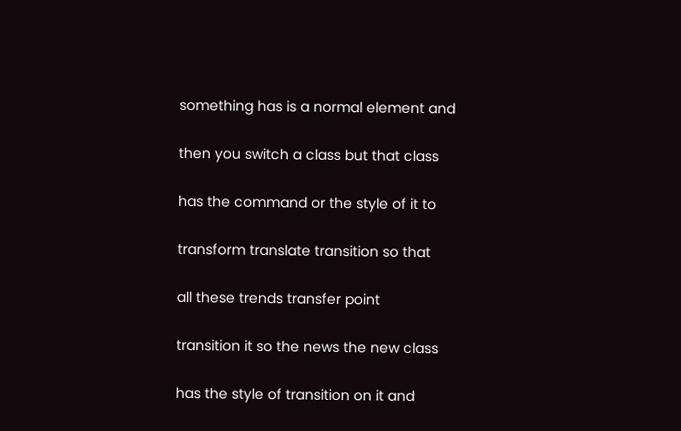something has is a normal element and

then you switch a class but that class

has the command or the style of it to

transform translate transition so that

all these trends transfer point

transition it so the news the new class

has the style of transition on it and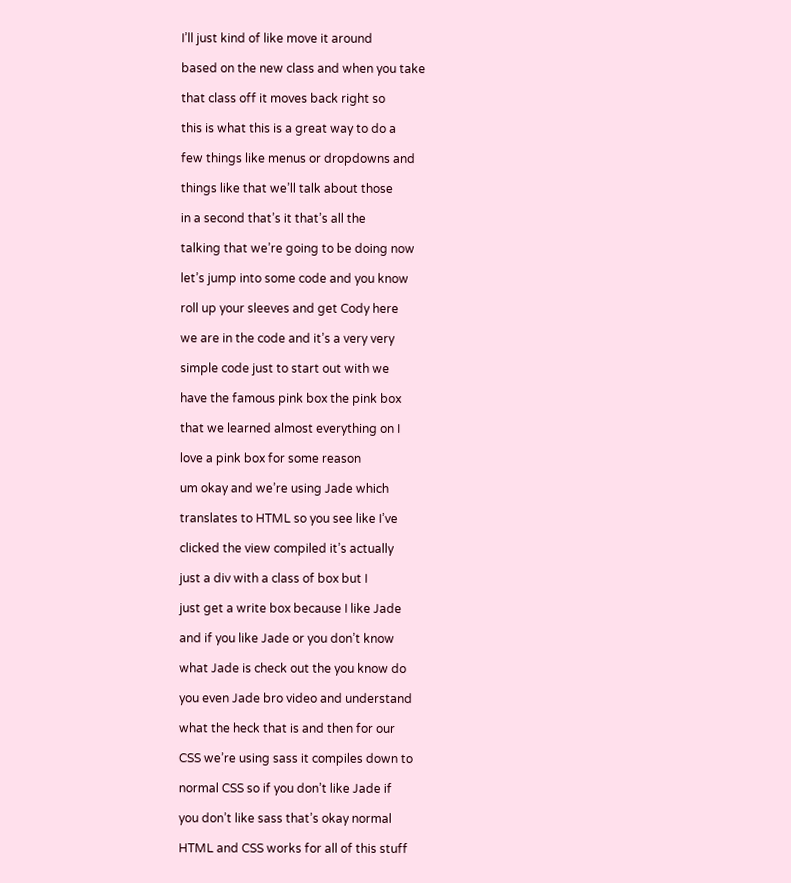I’ll just kind of like move it around

based on the new class and when you take

that class off it moves back right so

this is what this is a great way to do a

few things like menus or dropdowns and

things like that we’ll talk about those

in a second that’s it that’s all the

talking that we’re going to be doing now

let’s jump into some code and you know

roll up your sleeves and get Cody here

we are in the code and it’s a very very

simple code just to start out with we

have the famous pink box the pink box

that we learned almost everything on I

love a pink box for some reason

um okay and we’re using Jade which

translates to HTML so you see like I’ve

clicked the view compiled it’s actually

just a div with a class of box but I

just get a write box because I like Jade

and if you like Jade or you don’t know

what Jade is check out the you know do

you even Jade bro video and understand

what the heck that is and then for our

CSS we’re using sass it compiles down to

normal CSS so if you don’t like Jade if

you don’t like sass that’s okay normal

HTML and CSS works for all of this stuff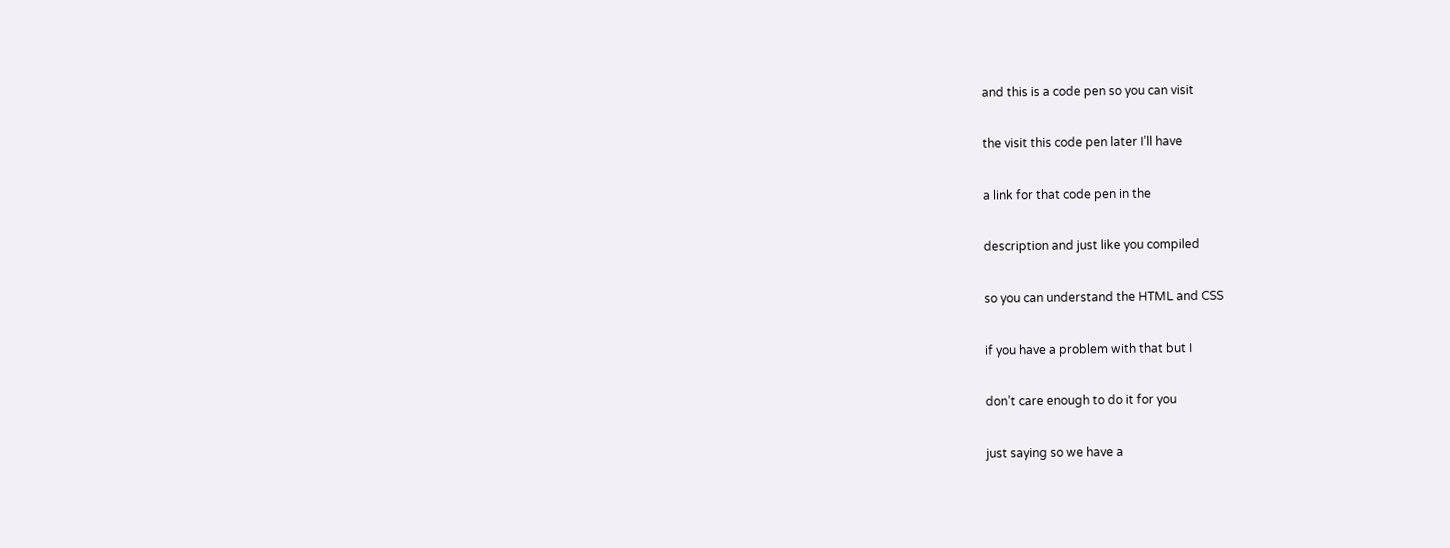and this is a code pen so you can visit

the visit this code pen later I’ll have

a link for that code pen in the

description and just like you compiled

so you can understand the HTML and CSS

if you have a problem with that but I

don’t care enough to do it for you

just saying so we have a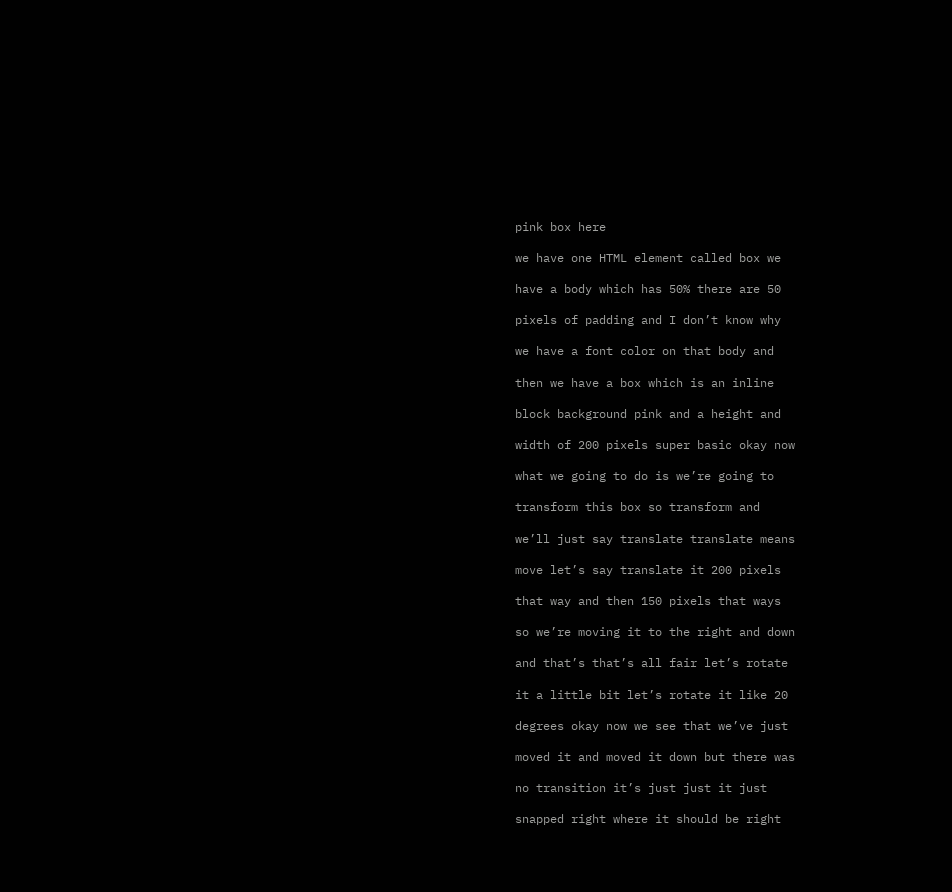pink box here

we have one HTML element called box we

have a body which has 50% there are 50

pixels of padding and I don’t know why

we have a font color on that body and

then we have a box which is an inline

block background pink and a height and

width of 200 pixels super basic okay now

what we going to do is we’re going to

transform this box so transform and

we’ll just say translate translate means

move let’s say translate it 200 pixels

that way and then 150 pixels that ways

so we’re moving it to the right and down

and that’s that’s all fair let’s rotate

it a little bit let’s rotate it like 20

degrees okay now we see that we’ve just

moved it and moved it down but there was

no transition it’s just just it just

snapped right where it should be right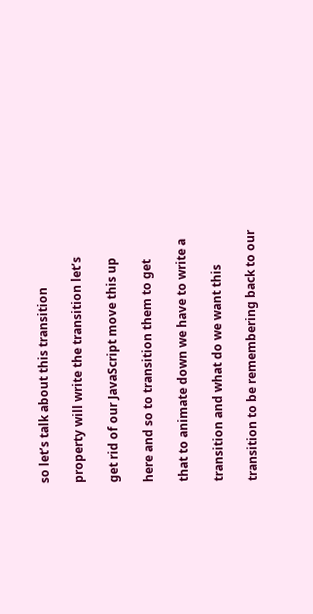so let’s talk about this transition

property will write the transition let’s

get rid of our JavaScript move this up

here and so to transition them to get

that to animate down we have to write a

transition and what do we want this

transition to be remembering back to our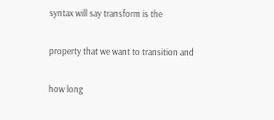syntax will say transform is the

property that we want to transition and

how long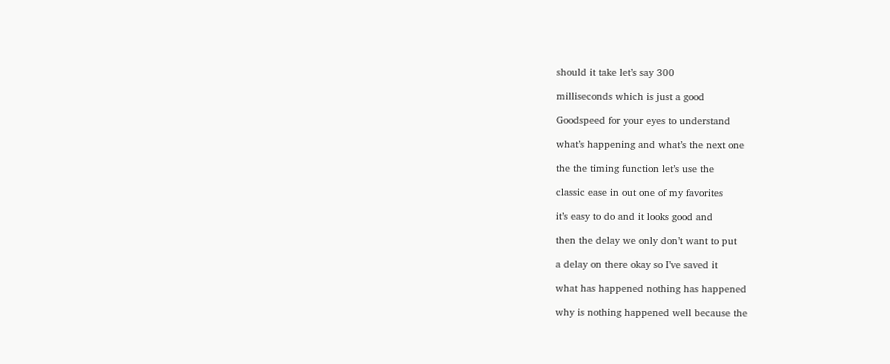should it take let’s say 300

milliseconds which is just a good

Goodspeed for your eyes to understand

what’s happening and what’s the next one

the the timing function let’s use the

classic ease in out one of my favorites

it’s easy to do and it looks good and

then the delay we only don’t want to put

a delay on there okay so I’ve saved it

what has happened nothing has happened

why is nothing happened well because the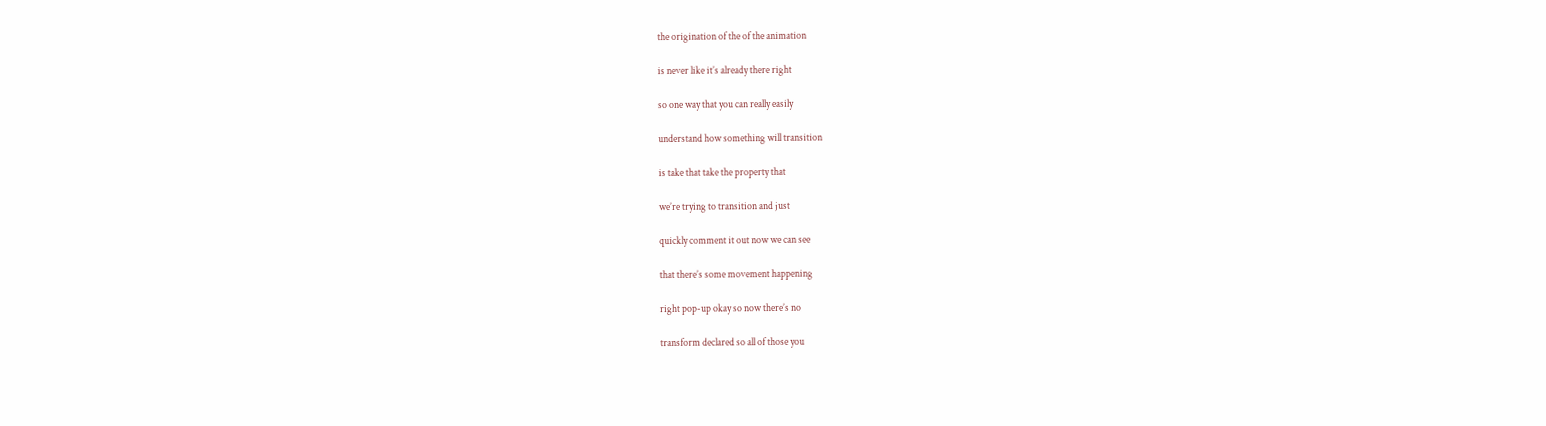the origination of the of the animation

is never like it’s already there right

so one way that you can really easily

understand how something will transition

is take that take the property that

we’re trying to transition and just

quickly comment it out now we can see

that there’s some movement happening

right pop-up okay so now there’s no

transform declared so all of those you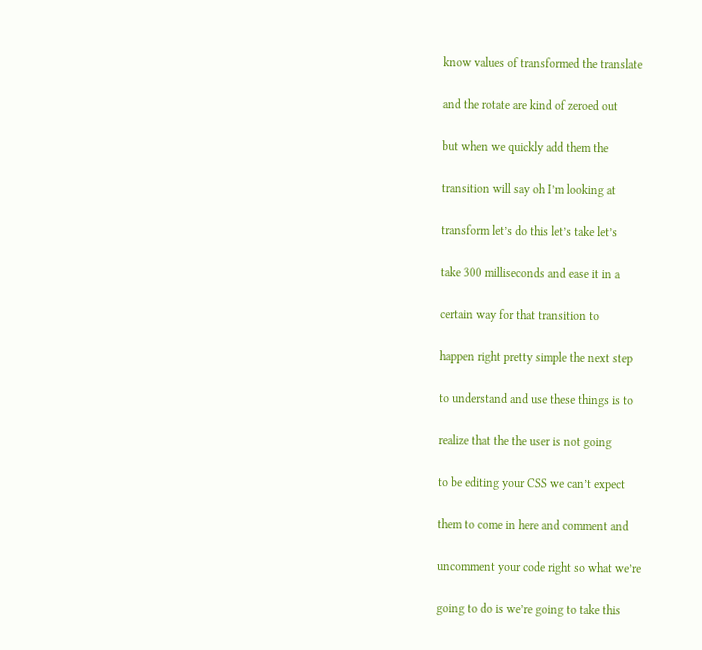know values of transformed the translate

and the rotate are kind of zeroed out

but when we quickly add them the

transition will say oh I’m looking at

transform let’s do this let’s take let’s

take 300 milliseconds and ease it in a

certain way for that transition to

happen right pretty simple the next step

to understand and use these things is to

realize that the the user is not going

to be editing your CSS we can’t expect

them to come in here and comment and

uncomment your code right so what we’re

going to do is we’re going to take this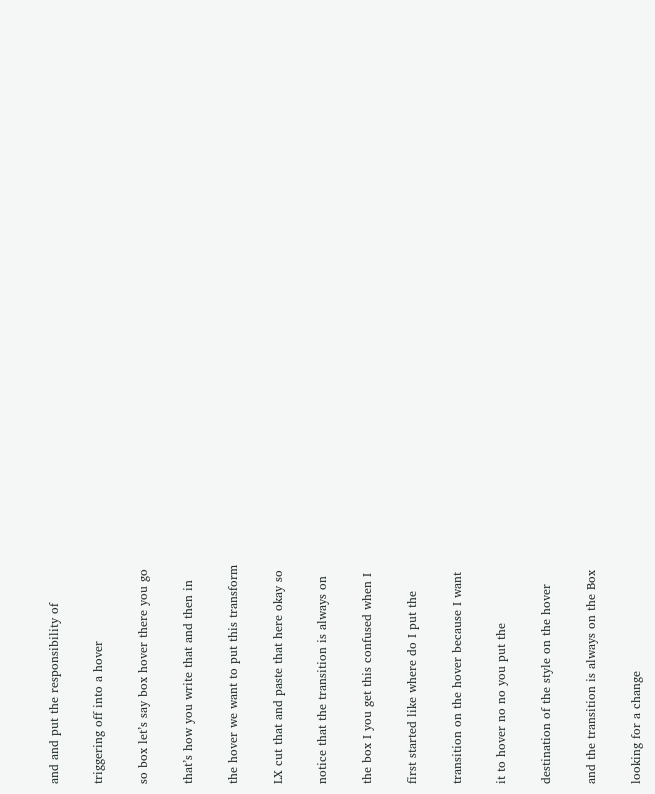and and put the responsibility of

triggering off into a hover

so box let’s say box hover there you go

that’s how you write that and then in

the hover we want to put this transform

LX cut that and paste that here okay so

notice that the transition is always on

the box I you get this confused when I

first started like where do I put the

transition on the hover because I want

it to hover no no you put the

destination of the style on the hover

and the transition is always on the Box

looking for a change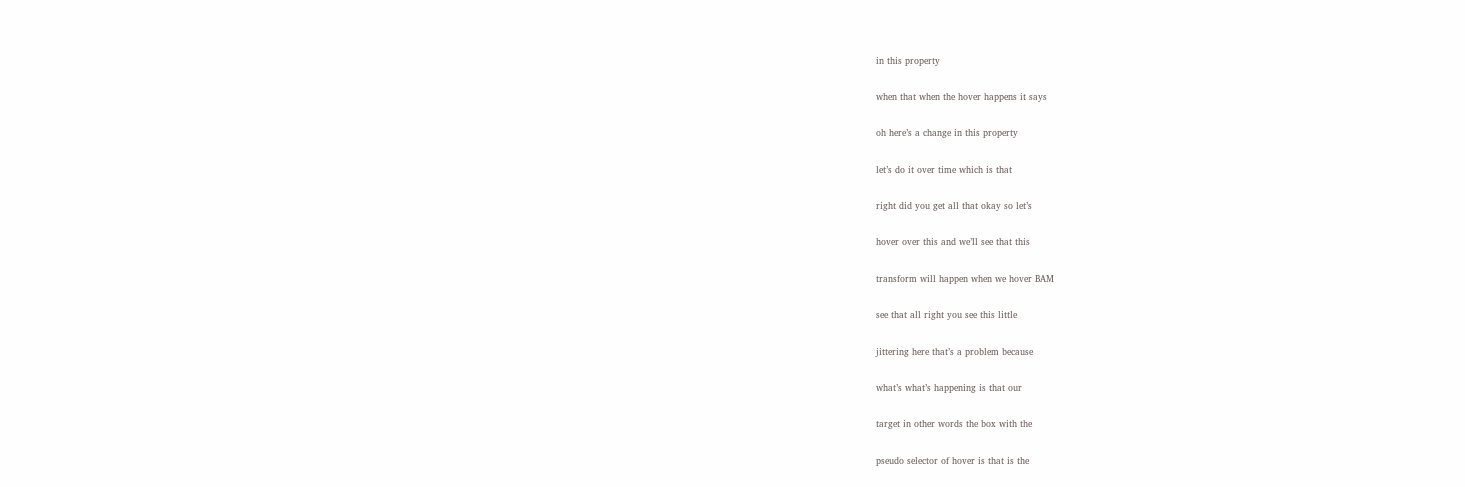in this property

when that when the hover happens it says

oh here’s a change in this property

let’s do it over time which is that

right did you get all that okay so let’s

hover over this and we’ll see that this

transform will happen when we hover BAM

see that all right you see this little

jittering here that’s a problem because

what’s what’s happening is that our

target in other words the box with the

pseudo selector of hover is that is the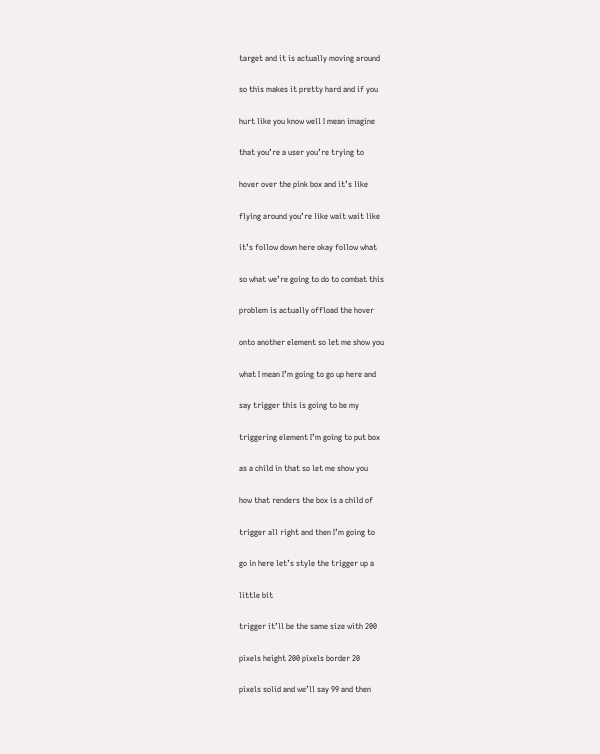target and it is actually moving around

so this makes it pretty hard and if you

hurt like you know well I mean imagine

that you’re a user you’re trying to

hover over the pink box and it’s like

flying around you’re like wait wait like

it’s follow down here okay follow what

so what we’re going to do to combat this

problem is actually offload the hover

onto another element so let me show you

what I mean I’m going to go up here and

say trigger this is going to be my

triggering element I’m going to put box

as a child in that so let me show you

how that renders the box is a child of

trigger all right and then I’m going to

go in here let’s style the trigger up a

little bit

trigger it’ll be the same size with 200

pixels height 200 pixels border 20

pixels solid and we’ll say 99 and then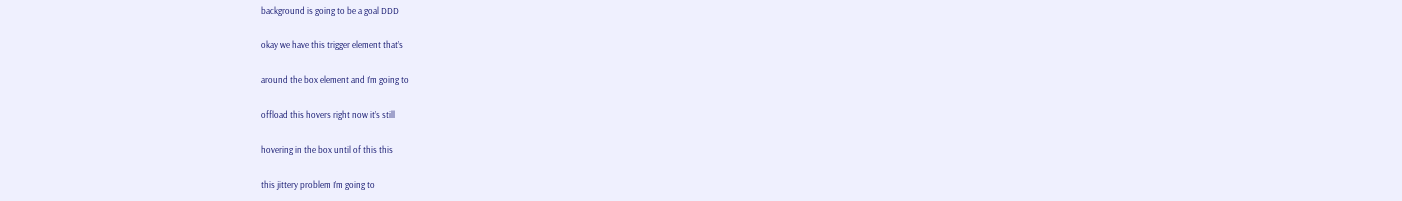background is going to be a goal DDD

okay we have this trigger element that’s

around the box element and I’m going to

offload this hovers right now it’s still

hovering in the box until of this this

this jittery problem I’m going to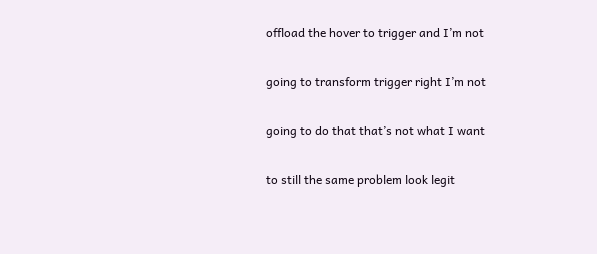offload the hover to trigger and I’m not

going to transform trigger right I’m not

going to do that that’s not what I want

to still the same problem look legit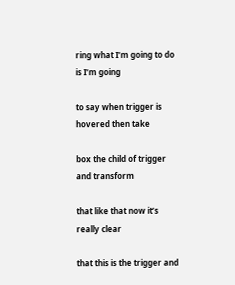ring what I’m going to do is I’m going

to say when trigger is hovered then take

box the child of trigger and transform

that like that now it’s really clear

that this is the trigger and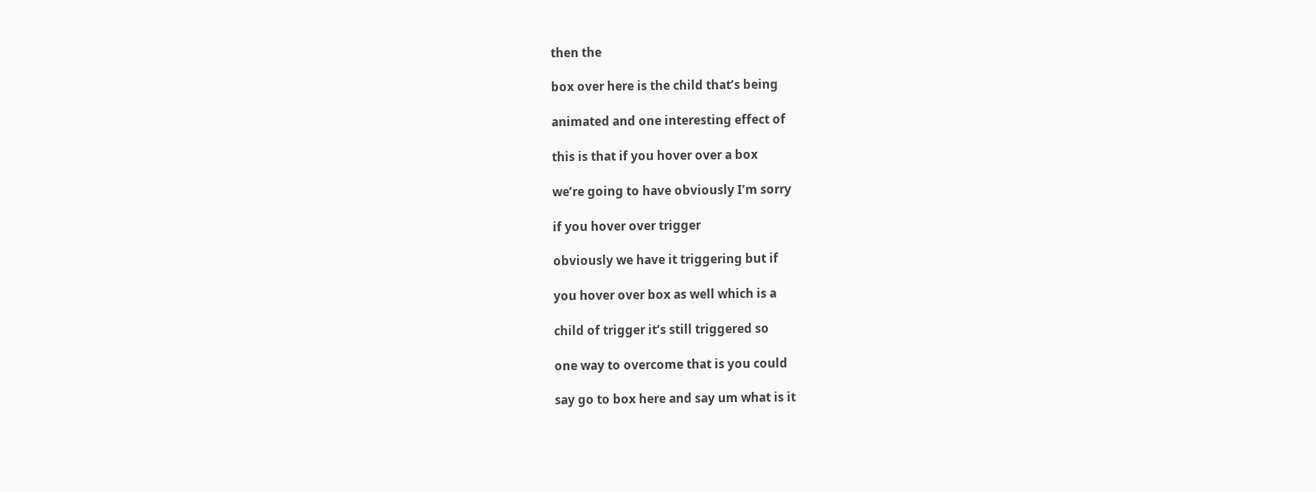then the

box over here is the child that’s being

animated and one interesting effect of

this is that if you hover over a box

we’re going to have obviously I’m sorry

if you hover over trigger

obviously we have it triggering but if

you hover over box as well which is a

child of trigger it’s still triggered so

one way to overcome that is you could

say go to box here and say um what is it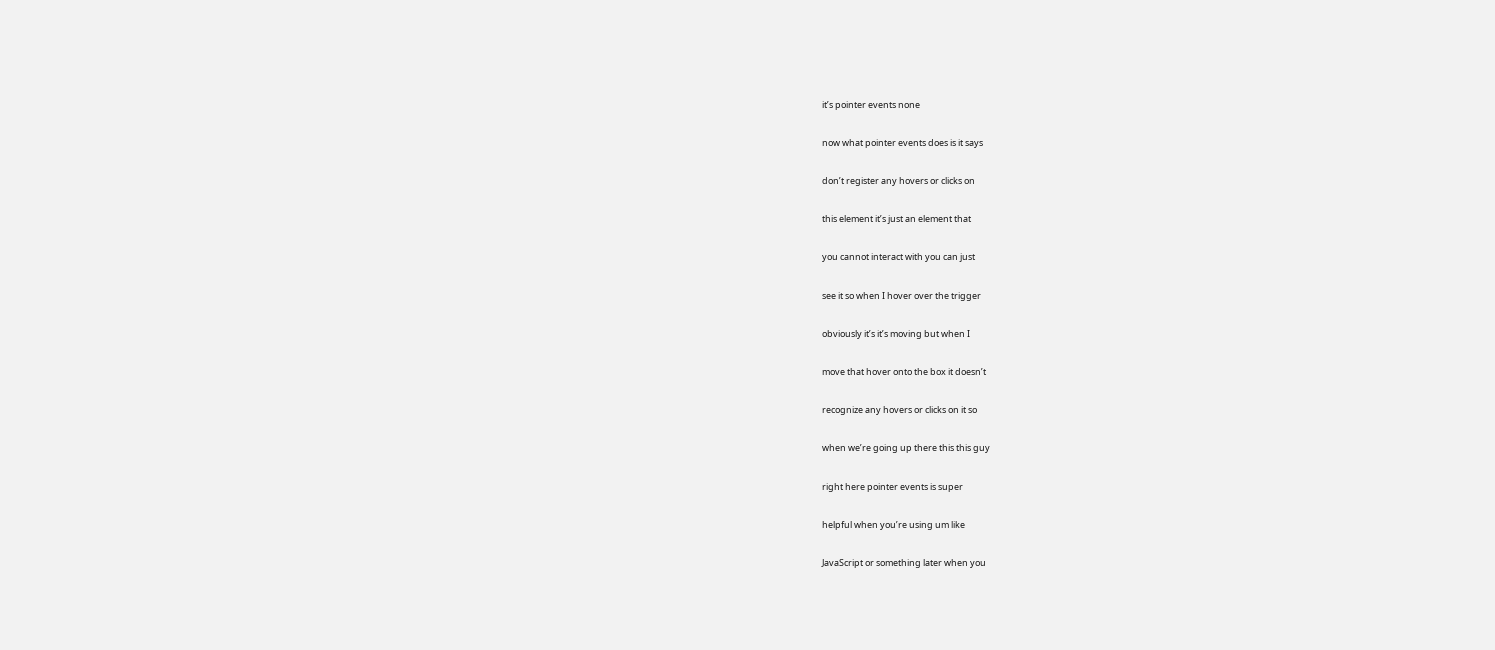it’s pointer events none

now what pointer events does is it says

don’t register any hovers or clicks on

this element it’s just an element that

you cannot interact with you can just

see it so when I hover over the trigger

obviously it’s it’s moving but when I

move that hover onto the box it doesn’t

recognize any hovers or clicks on it so

when we’re going up there this this guy

right here pointer events is super

helpful when you’re using um like

JavaScript or something later when you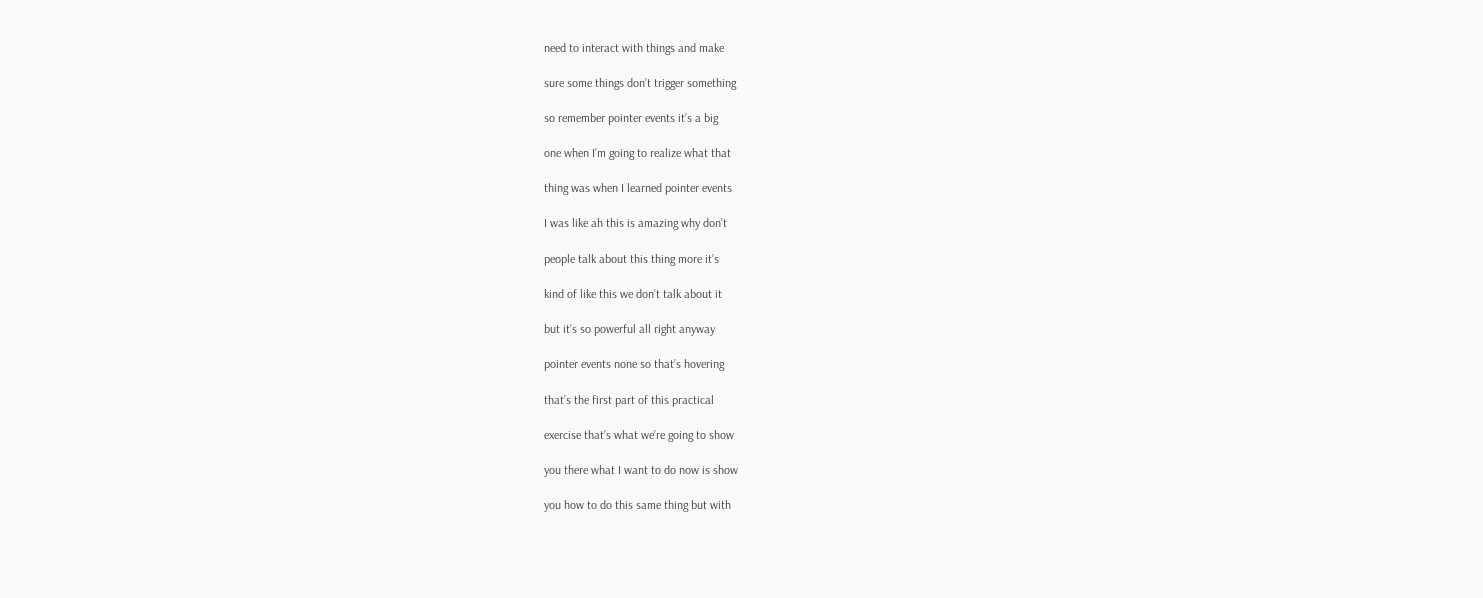need to interact with things and make

sure some things don’t trigger something

so remember pointer events it’s a big

one when I’m going to realize what that

thing was when I learned pointer events

I was like ah this is amazing why don’t

people talk about this thing more it’s

kind of like this we don’t talk about it

but it’s so powerful all right anyway

pointer events none so that’s hovering

that’s the first part of this practical

exercise that’s what we’re going to show

you there what I want to do now is show

you how to do this same thing but with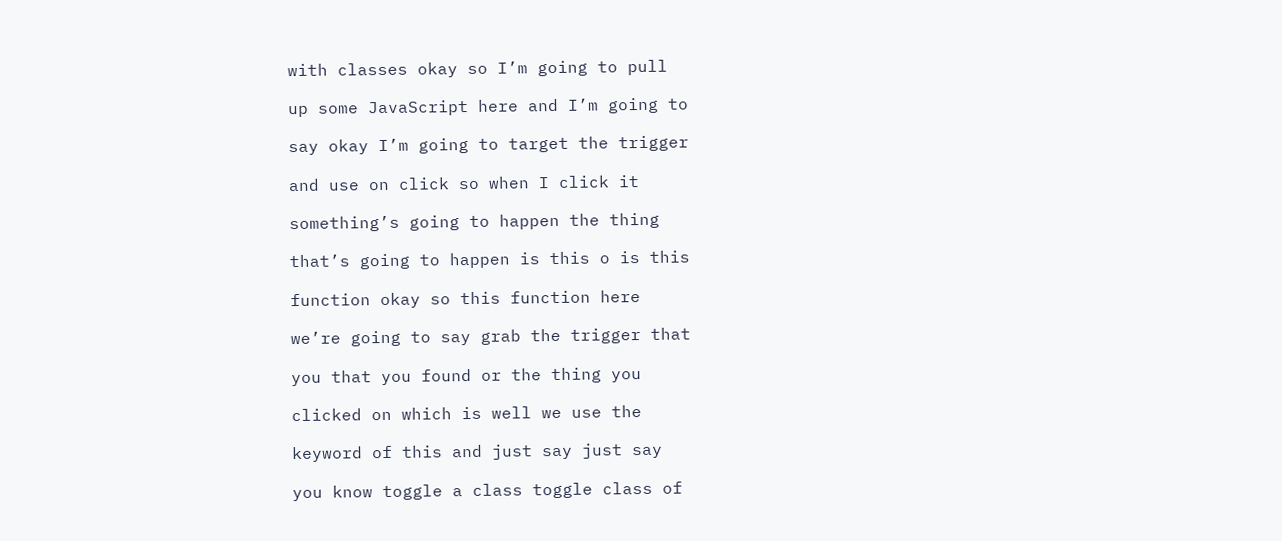with classes okay so I’m going to pull

up some JavaScript here and I’m going to

say okay I’m going to target the trigger

and use on click so when I click it

something’s going to happen the thing

that’s going to happen is this o is this

function okay so this function here

we’re going to say grab the trigger that

you that you found or the thing you

clicked on which is well we use the

keyword of this and just say just say

you know toggle a class toggle class of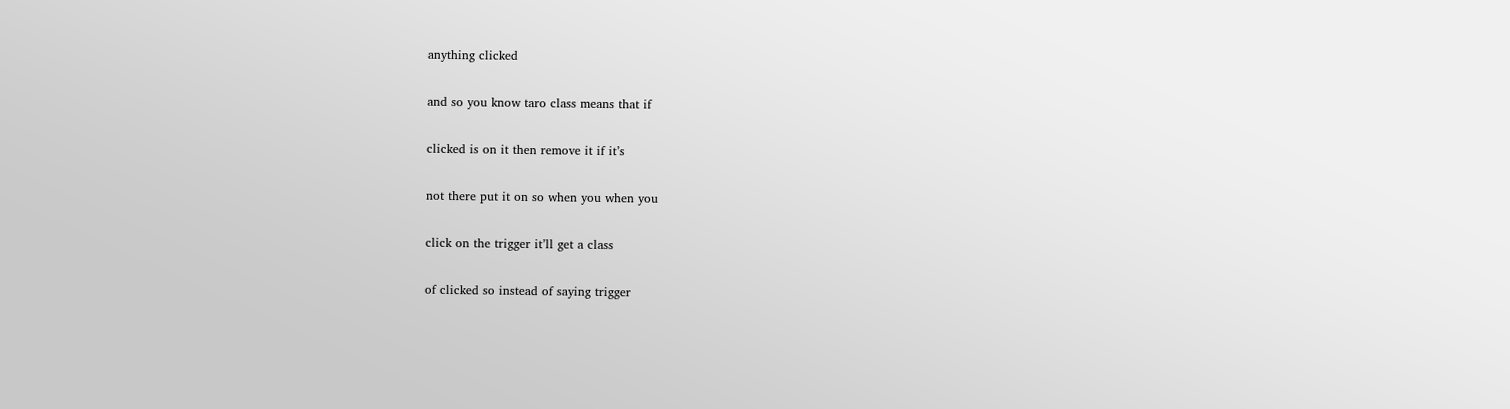anything clicked

and so you know taro class means that if

clicked is on it then remove it if it’s

not there put it on so when you when you

click on the trigger it’ll get a class

of clicked so instead of saying trigger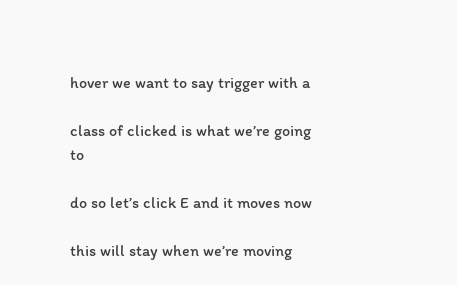hover we want to say trigger with a

class of clicked is what we’re going to

do so let’s click E and it moves now

this will stay when we’re moving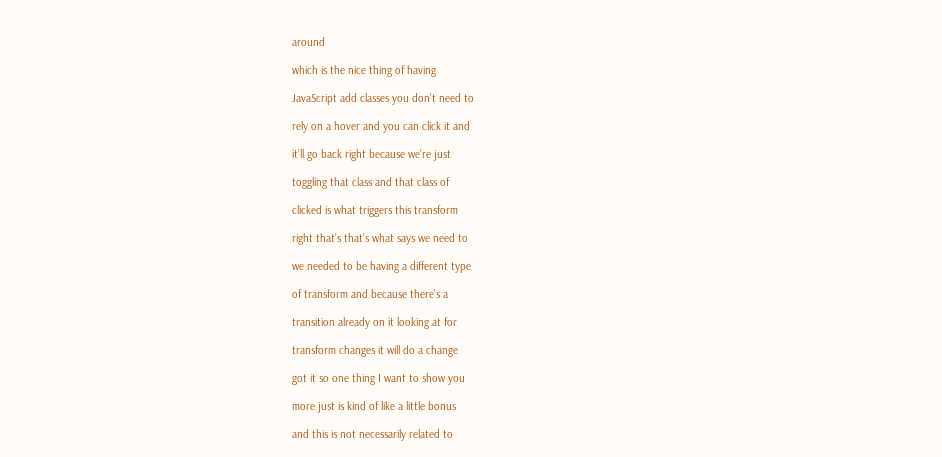around

which is the nice thing of having

JavaScript add classes you don’t need to

rely on a hover and you can click it and

it’ll go back right because we’re just

toggling that class and that class of

clicked is what triggers this transform

right that’s that’s what says we need to

we needed to be having a different type

of transform and because there’s a

transition already on it looking at for

transform changes it will do a change

got it so one thing I want to show you

more just is kind of like a little bonus

and this is not necessarily related to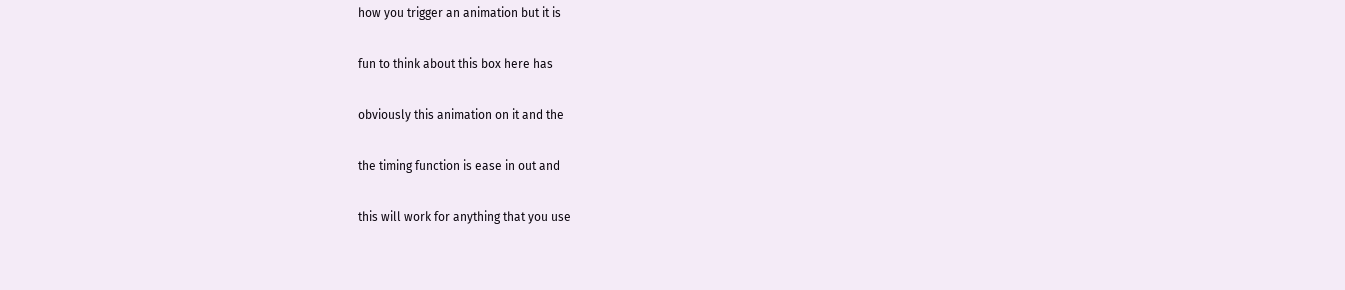how you trigger an animation but it is

fun to think about this box here has

obviously this animation on it and the

the timing function is ease in out and

this will work for anything that you use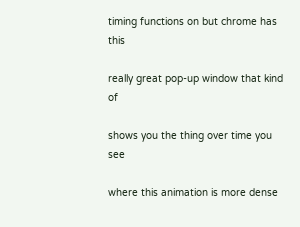timing functions on but chrome has this

really great pop-up window that kind of

shows you the thing over time you see

where this animation is more dense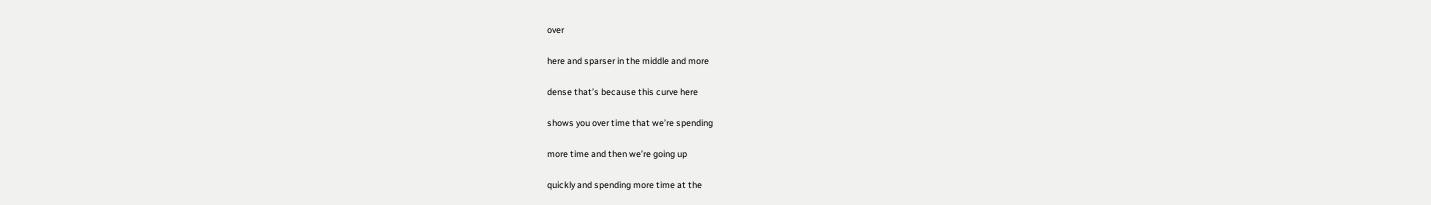over

here and sparser in the middle and more

dense that’s because this curve here

shows you over time that we’re spending

more time and then we’re going up

quickly and spending more time at the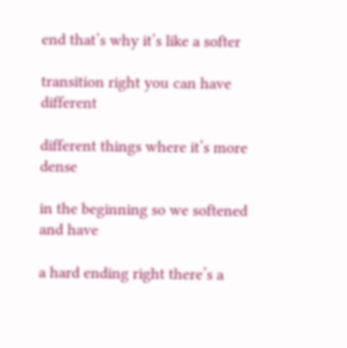end that’s why it’s like a softer

transition right you can have different

different things where it’s more dense

in the beginning so we softened and have

a hard ending right there’s a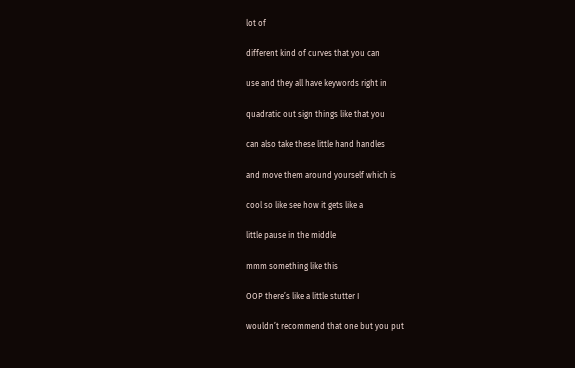lot of

different kind of curves that you can

use and they all have keywords right in

quadratic out sign things like that you

can also take these little hand handles

and move them around yourself which is

cool so like see how it gets like a

little pause in the middle

mmm something like this

OOP there’s like a little stutter I

wouldn’t recommend that one but you put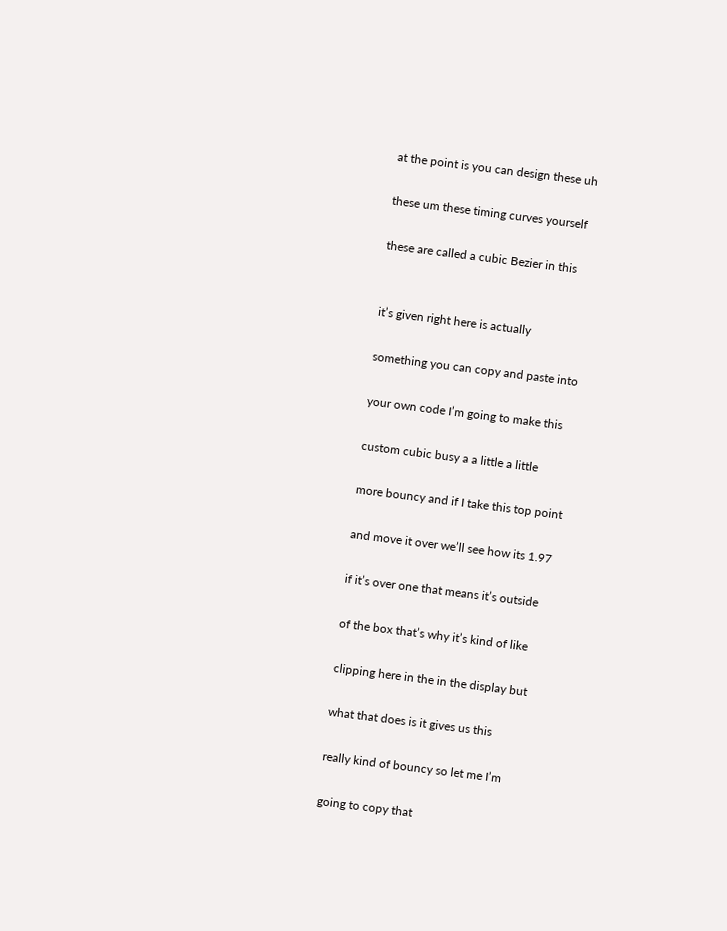at the point is you can design these uh

these um these timing curves yourself

these are called a cubic Bezier in this


it’s given right here is actually

something you can copy and paste into

your own code I’m going to make this

custom cubic busy a a little a little

more bouncy and if I take this top point

and move it over we’ll see how its 1.97

if it’s over one that means it’s outside

of the box that’s why it’s kind of like

clipping here in the in the display but

what that does is it gives us this

really kind of bouncy so let me I’m

going to copy that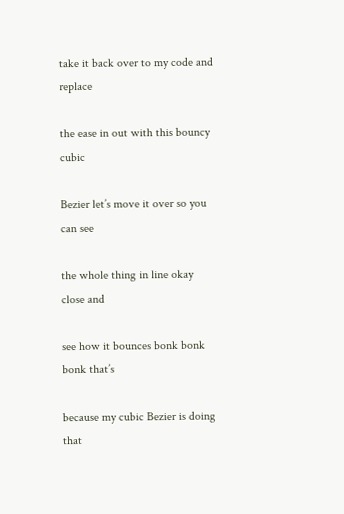take it back over to my code and replace

the ease in out with this bouncy cubic

Bezier let’s move it over so you can see

the whole thing in line okay close and

see how it bounces bonk bonk bonk that’s

because my cubic Bezier is doing that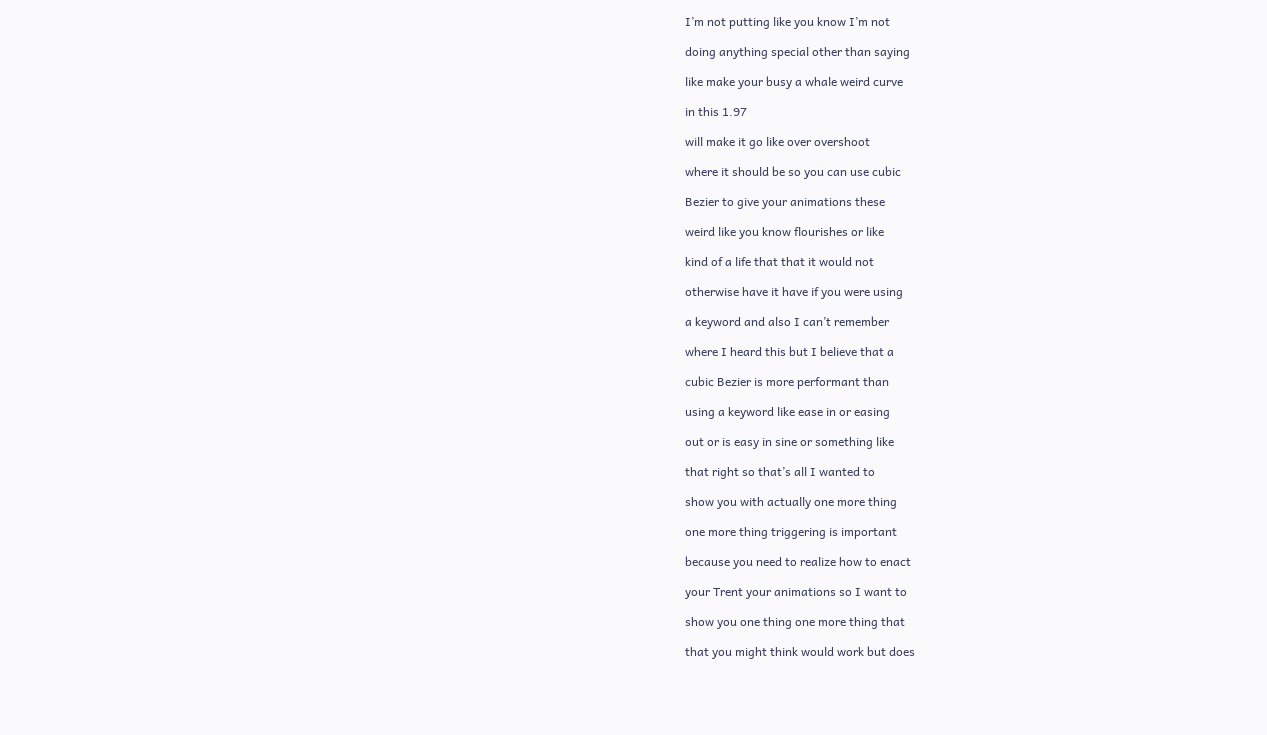I’m not putting like you know I’m not

doing anything special other than saying

like make your busy a whale weird curve

in this 1.97

will make it go like over overshoot

where it should be so you can use cubic

Bezier to give your animations these

weird like you know flourishes or like

kind of a life that that it would not

otherwise have it have if you were using

a keyword and also I can’t remember

where I heard this but I believe that a

cubic Bezier is more performant than

using a keyword like ease in or easing

out or is easy in sine or something like

that right so that’s all I wanted to

show you with actually one more thing

one more thing triggering is important

because you need to realize how to enact

your Trent your animations so I want to

show you one thing one more thing that

that you might think would work but does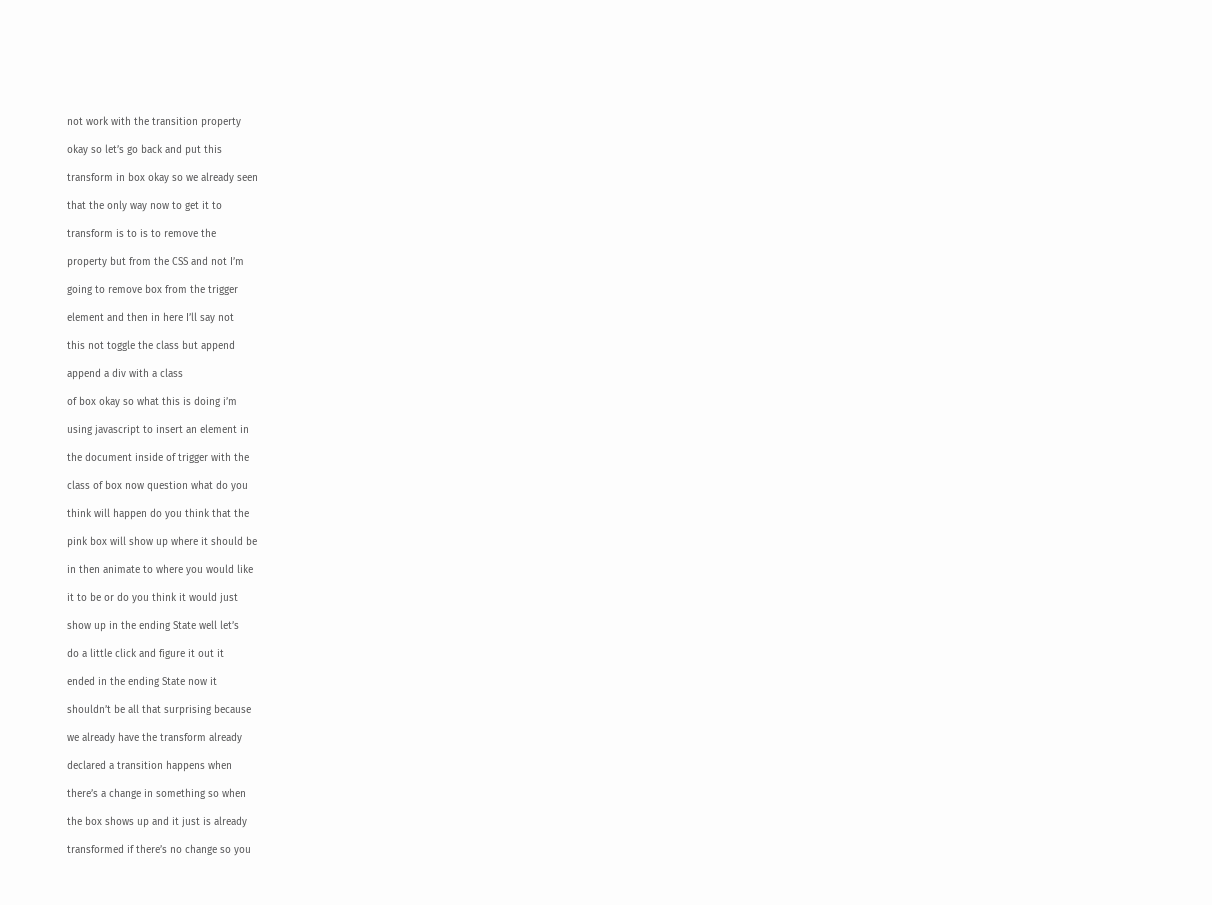not work with the transition property

okay so let’s go back and put this

transform in box okay so we already seen

that the only way now to get it to

transform is to is to remove the

property but from the CSS and not I’m

going to remove box from the trigger

element and then in here I’ll say not

this not toggle the class but append

append a div with a class

of box okay so what this is doing i’m

using javascript to insert an element in

the document inside of trigger with the

class of box now question what do you

think will happen do you think that the

pink box will show up where it should be

in then animate to where you would like

it to be or do you think it would just

show up in the ending State well let’s

do a little click and figure it out it

ended in the ending State now it

shouldn’t be all that surprising because

we already have the transform already

declared a transition happens when

there’s a change in something so when

the box shows up and it just is already

transformed if there’s no change so you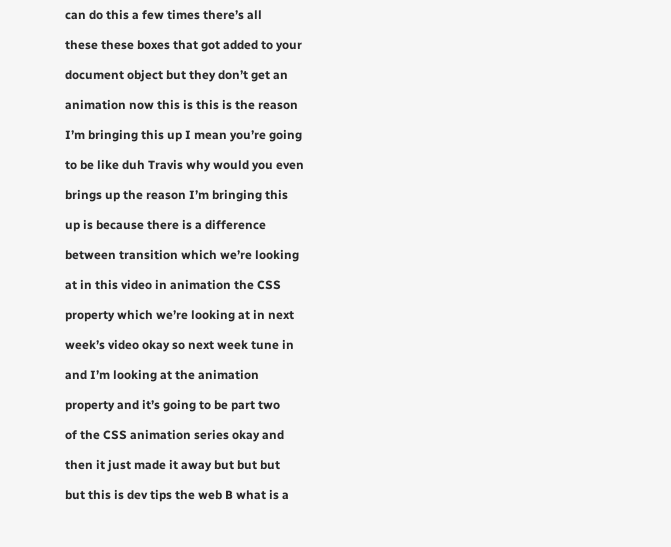can do this a few times there’s all

these these boxes that got added to your

document object but they don’t get an

animation now this is this is the reason

I’m bringing this up I mean you’re going

to be like duh Travis why would you even

brings up the reason I’m bringing this

up is because there is a difference

between transition which we’re looking

at in this video in animation the CSS

property which we’re looking at in next

week’s video okay so next week tune in

and I’m looking at the animation

property and it’s going to be part two

of the CSS animation series okay and

then it just made it away but but but

but this is dev tips the web B what is a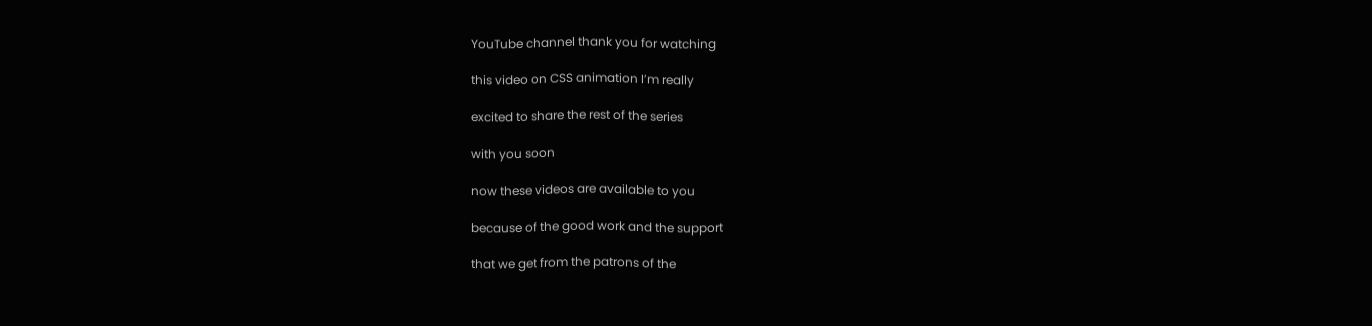YouTube channel thank you for watching

this video on CSS animation I’m really

excited to share the rest of the series

with you soon

now these videos are available to you

because of the good work and the support

that we get from the patrons of the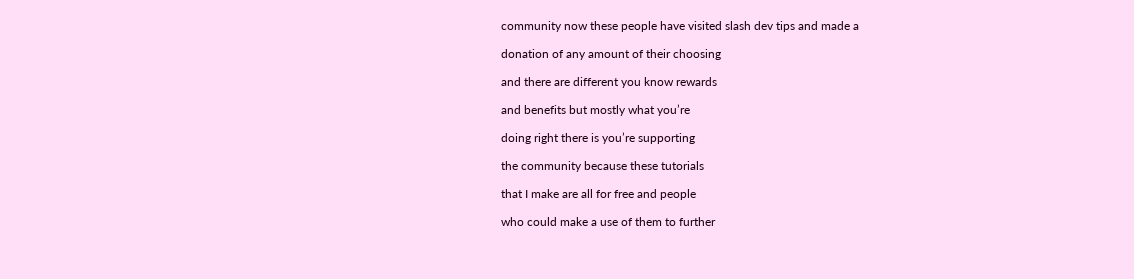community now these people have visited slash dev tips and made a

donation of any amount of their choosing

and there are different you know rewards

and benefits but mostly what you’re

doing right there is you’re supporting

the community because these tutorials

that I make are all for free and people

who could make a use of them to further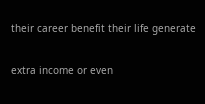their career benefit their life generate

extra income or even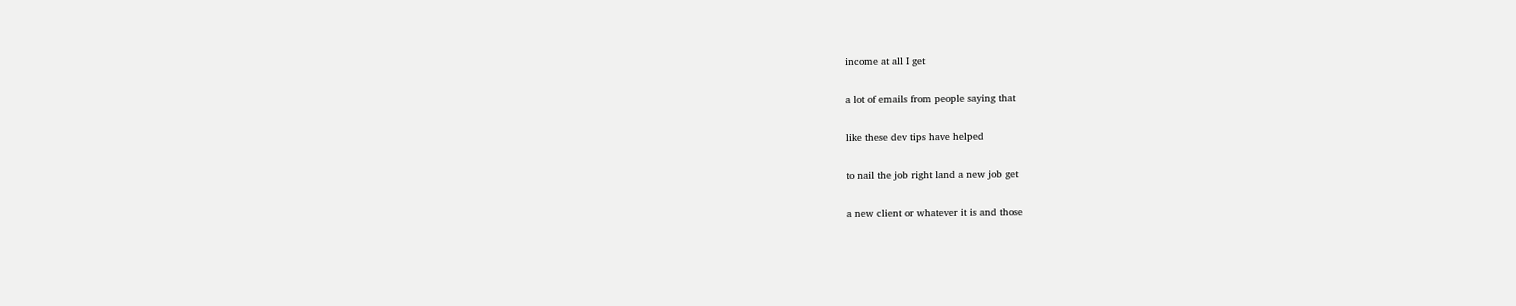income at all I get

a lot of emails from people saying that

like these dev tips have helped

to nail the job right land a new job get

a new client or whatever it is and those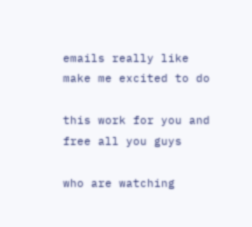emails really like make me excited to do

this work for you and free all you guys

who are watching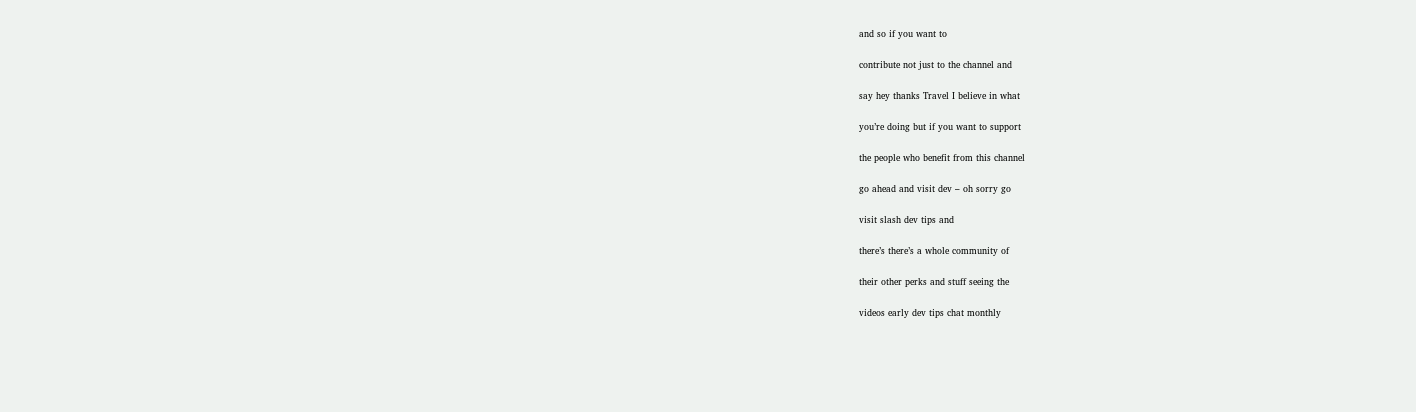and so if you want to

contribute not just to the channel and

say hey thanks Travel I believe in what

you’re doing but if you want to support

the people who benefit from this channel

go ahead and visit dev – oh sorry go

visit slash dev tips and

there’s there’s a whole community of

their other perks and stuff seeing the

videos early dev tips chat monthly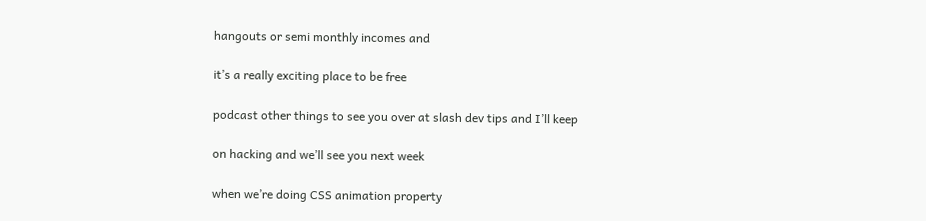hangouts or semi monthly incomes and

it’s a really exciting place to be free

podcast other things to see you over at slash dev tips and I’ll keep

on hacking and we’ll see you next week

when we’re doing CSS animation property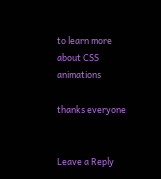to learn more about CSS animations

thanks everyone


Leave a Reply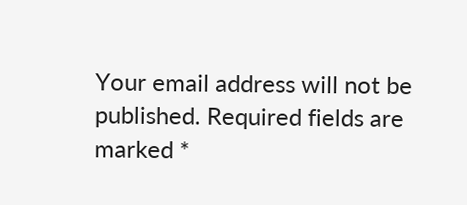Your email address will not be published. Required fields are marked *